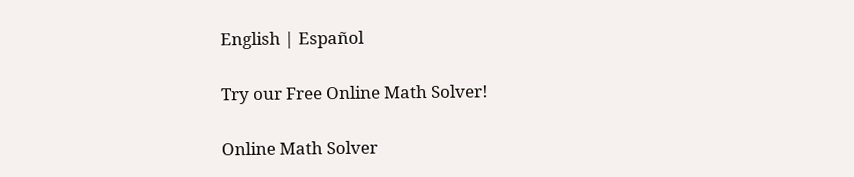English | Español

Try our Free Online Math Solver!

Online Math Solver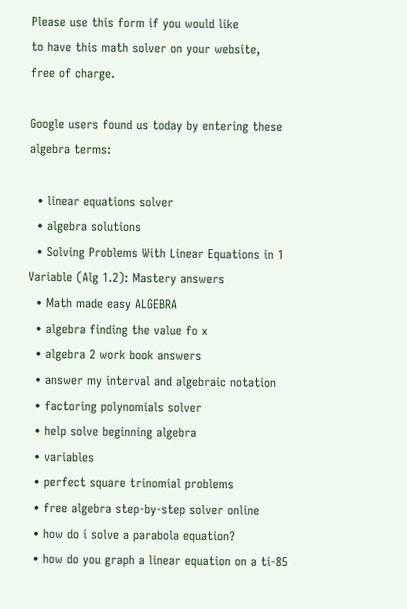Please use this form if you would like
to have this math solver on your website,
free of charge.

Google users found us today by entering these algebra terms:

  • linear equations solver
  • algebra solutions
  • Solving Problems With Linear Equations in 1 Variable (Alg 1.2): Mastery answers
  • Math made easy ALGEBRA
  • algebra finding the value fo x
  • algebra 2 work book answers
  • answer my interval and algebraic notation
  • factoring polynomials solver
  • help solve beginning algebra
  • variables
  • perfect square trinomial problems
  • free algebra step-by-step solver online
  • how do i solve a parabola equation?
  • how do you graph a linear equation on a ti-85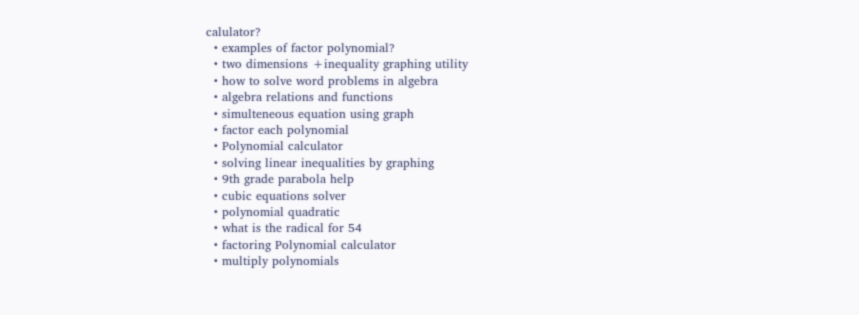calulator?
  • examples of factor polynomial?
  • two dimensions +inequality graphing utility
  • how to solve word problems in algebra
  • algebra relations and functions
  • simulteneous equation using graph
  • factor each polynomial
  • Polynomial calculator
  • solving linear inequalities by graphing
  • 9th grade parabola help
  • cubic equations solver
  • polynomial quadratic
  • what is the radical for 54
  • factoring Polynomial calculator
  • multiply polynomials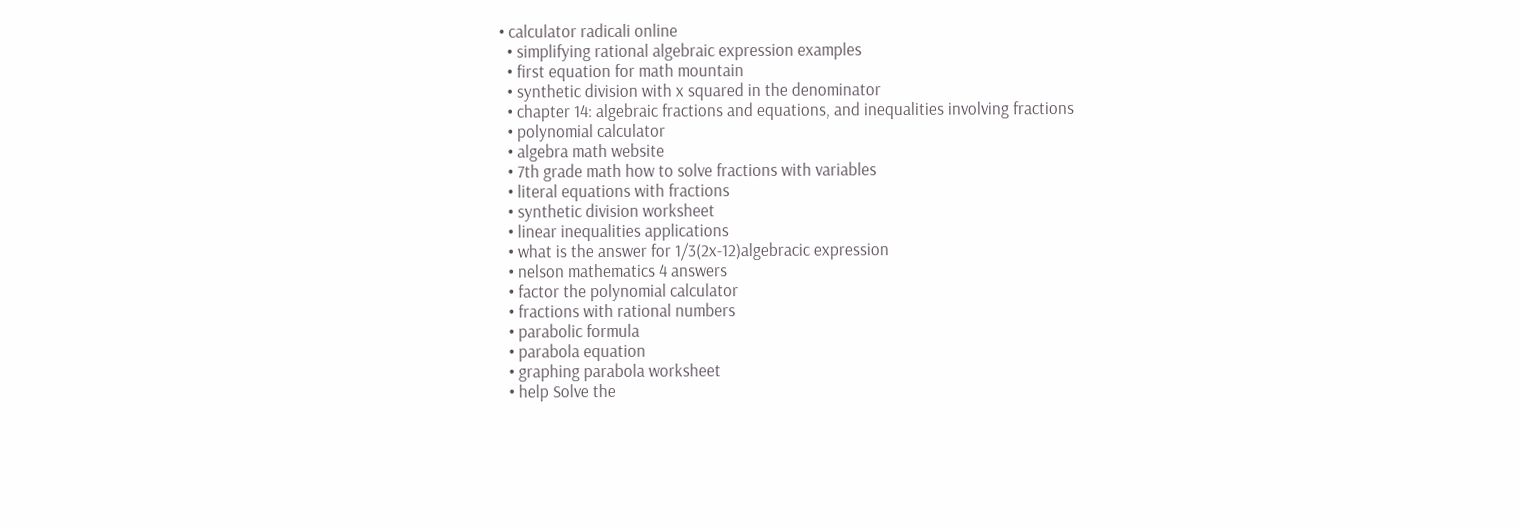• calculator radicali online
  • simplifying rational algebraic expression examples
  • first equation for math mountain
  • synthetic division with x squared in the denominator
  • chapter 14: algebraic fractions and equations, and inequalities involving fractions
  • polynomial calculator
  • algebra math website
  • 7th grade math how to solve fractions with variables
  • literal equations with fractions
  • synthetic division worksheet
  • linear inequalities applications
  • what is the answer for 1/3(2x-12)algebracic expression
  • nelson mathematics 4 answers
  • factor the polynomial calculator
  • fractions with rational numbers
  • parabolic formula
  • parabola equation
  • graphing parabola worksheet
  • help Solve the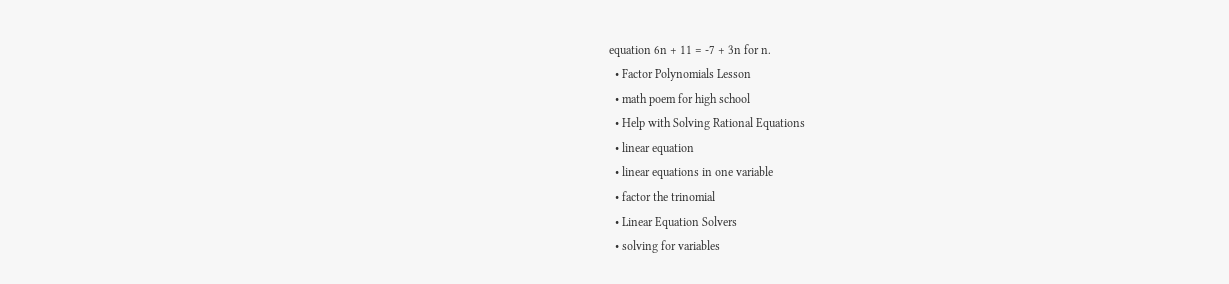equation 6n + 11 = -7 + 3n for n.
  • Factor Polynomials Lesson
  • math poem for high school
  • Help with Solving Rational Equations
  • linear equation
  • linear equations in one variable
  • factor the trinomial
  • Linear Equation Solvers
  • solving for variables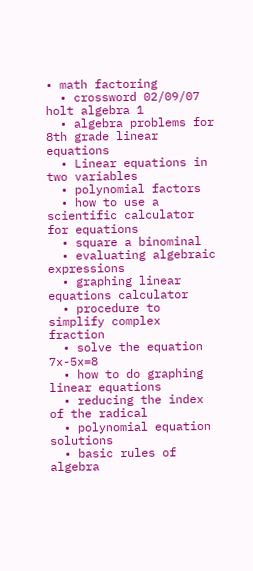• math factoring
  • crossword 02/09/07 holt algebra 1
  • algebra problems for 8th grade linear equations
  • Linear equations in two variables
  • polynomial factors
  • how to use a scientific calculator for equations
  • square a binominal
  • evaluating algebraic expressions
  • graphing linear equations calculator
  • procedure to simplify complex fraction
  • solve the equation 7x-5x=8
  • how to do graphing linear equations
  • reducing the index of the radical
  • polynomial equation solutions
  • basic rules of algebra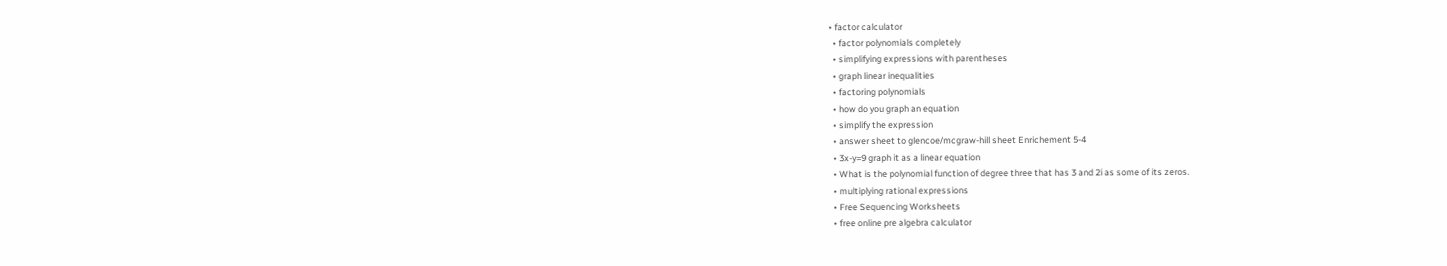• factor calculator
  • factor polynomials completely
  • simplifying expressions with parentheses
  • graph linear inequalities
  • factoring polynomials
  • how do you graph an equation
  • simplify the expression
  • answer sheet to glencoe/mcgraw-hill sheet Enrichement 5-4
  • 3x-y=9 graph it as a linear equation
  • What is the polynomial function of degree three that has 3 and 2i as some of its zeros.
  • multiplying rational expressions
  • Free Sequencing Worksheets
  • free online pre algebra calculator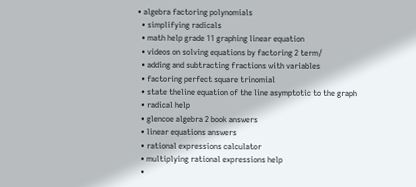• algebra factoring polynomials
  • simplifying radicals
  • math help grade 11 graphing linear equation
  • videos on solving equations by factoring 2 term/
  • adding and subtracting fractions with variables
  • factoring perfect square trinomial
  • state theline equation of the line asymptotic to the graph
  • radical help
  • glencoe algebra 2 book answers
  • linear equations answers
  • rational expressions calculator
  • multiplying rational expressions help
  •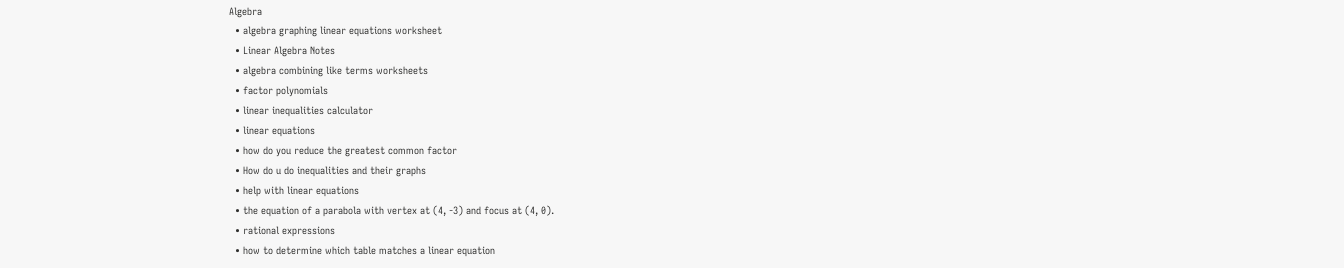Algebra
  • algebra graphing linear equations worksheet
  • Linear Algebra Notes
  • algebra combining like terms worksheets
  • factor polynomials
  • linear inequalities calculator
  • linear equations
  • how do you reduce the greatest common factor
  • How do u do inequalities and their graphs
  • help with linear equations
  • the equation of a parabola with vertex at (4, -3) and focus at (4, 0).
  • rational expressions
  • how to determine which table matches a linear equation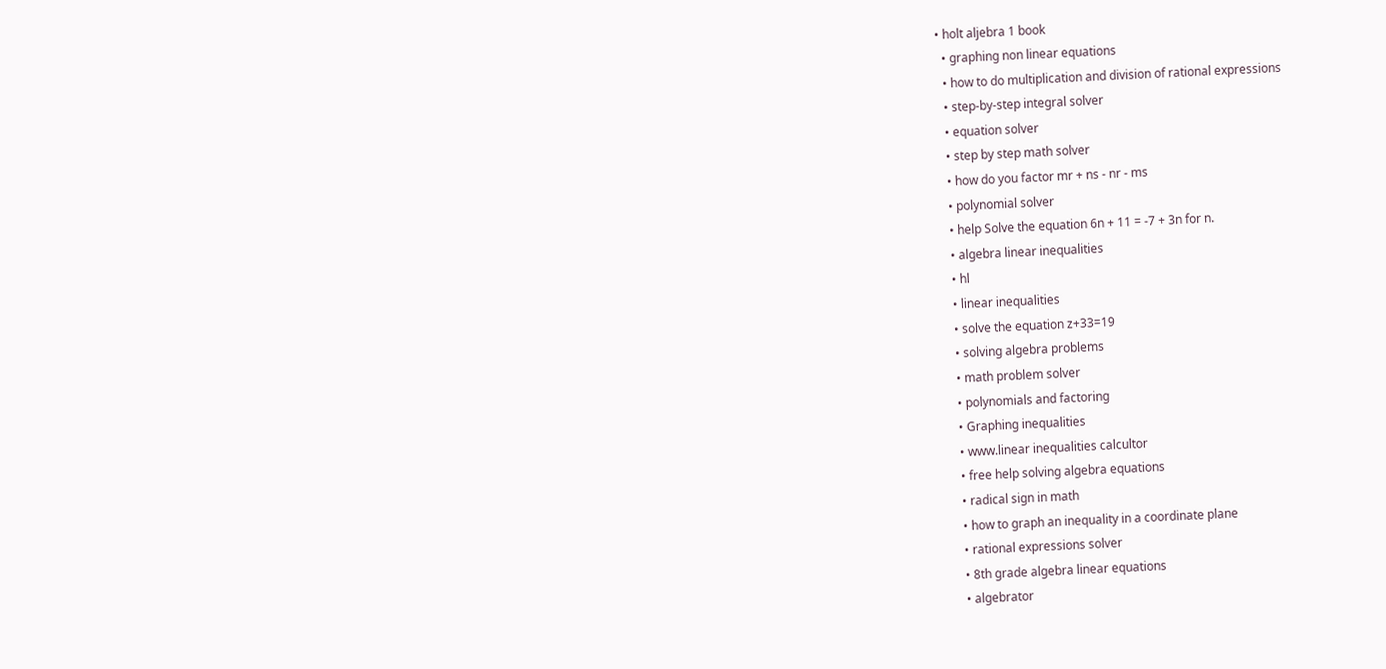• holt aljebra 1 book
  • graphing non linear equations
  • how to do multiplication and division of rational expressions
  • step-by-step integral solver
  • equation solver
  • step by step math solver
  • how do you factor mr + ns - nr - ms
  • polynomial solver
  • help Solve the equation 6n + 11 = -7 + 3n for n.
  • algebra linear inequalities
  • hl
  • linear inequalities
  • solve the equation z+33=19
  • solving algebra problems
  • math problem solver
  • polynomials and factoring
  • Graphing inequalities
  • www.linear inequalities calcultor
  • free help solving algebra equations
  • radical sign in math
  • how to graph an inequality in a coordinate plane
  • rational expressions solver
  • 8th grade algebra linear equations
  • algebrator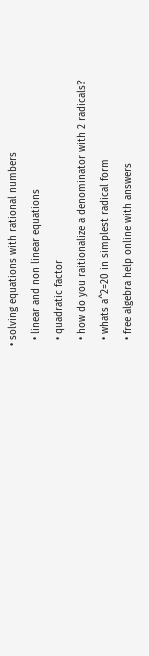• solving equations with rational numbers
  • linear and non linear equations
  • quadratic factor
  • how do you raitionalize a denominator with 2 radicals?
  • whats a^2=20 in simplest radical form
  • free algebra help online with answers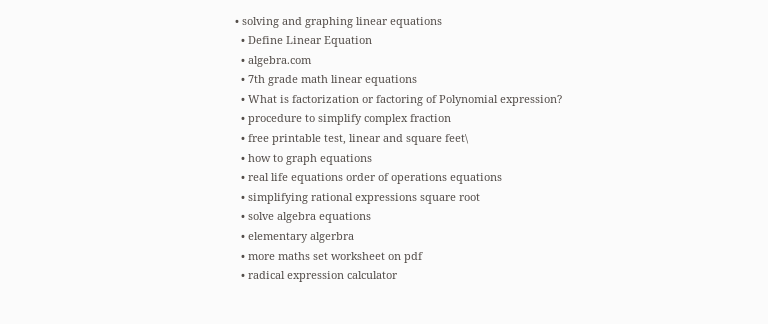• solving and graphing linear equations
  • Define Linear Equation
  • algebra.com
  • 7th grade math linear equations
  • What is factorization or factoring of Polynomial expression?
  • procedure to simplify complex fraction
  • free printable test, linear and square feet\
  • how to graph equations
  • real life equations order of operations equations
  • simplifying rational expressions square root
  • solve algebra equations
  • elementary algerbra
  • more maths set worksheet on pdf
  • radical expression calculator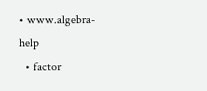• www.algebra-help
  • factor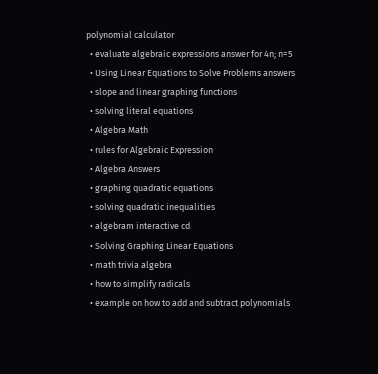polynomial calculator
  • evaluate algebraic expressions answer for 4n; n=5
  • Using Linear Equations to Solve Problems answers
  • slope and linear graphing functions
  • solving literal equations
  • Algebra Math
  • rules for Algebraic Expression
  • Algebra Answers
  • graphing quadratic equations
  • solving quadratic inequalities
  • algebram interactive cd
  • Solving Graphing Linear Equations
  • math trivia algebra
  • how to simplify radicals
  • example on how to add and subtract polynomials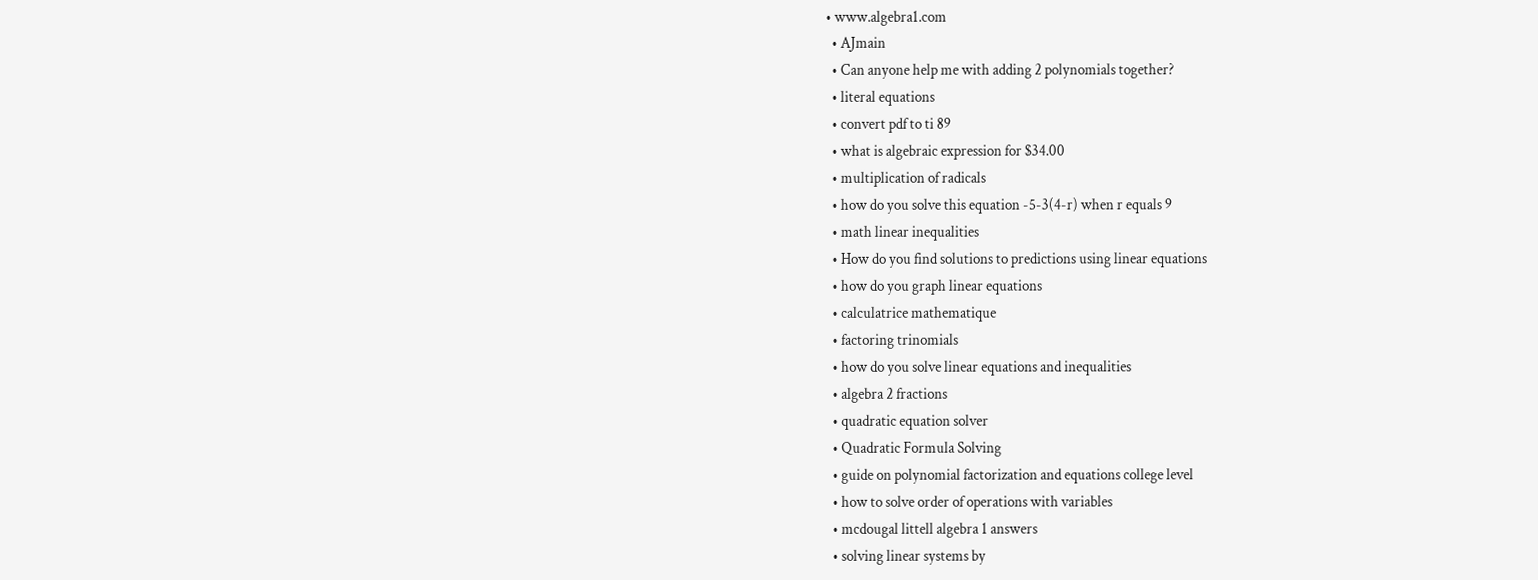• www.algebra1.com
  • AJmain
  • Can anyone help me with adding 2 polynomials together?
  • literal equations
  • convert pdf to ti 89
  • what is algebraic expression for $34.00
  • multiplication of radicals
  • how do you solve this equation -5-3(4-r) when r equals 9
  • math linear inequalities
  • How do you find solutions to predictions using linear equations
  • how do you graph linear equations
  • calculatrice mathematique
  • factoring trinomials
  • how do you solve linear equations and inequalities
  • algebra 2 fractions
  • quadratic equation solver
  • Quadratic Formula Solving
  • guide on polynomial factorization and equations college level
  • how to solve order of operations with variables
  • mcdougal littell algebra 1 answers
  • solving linear systems by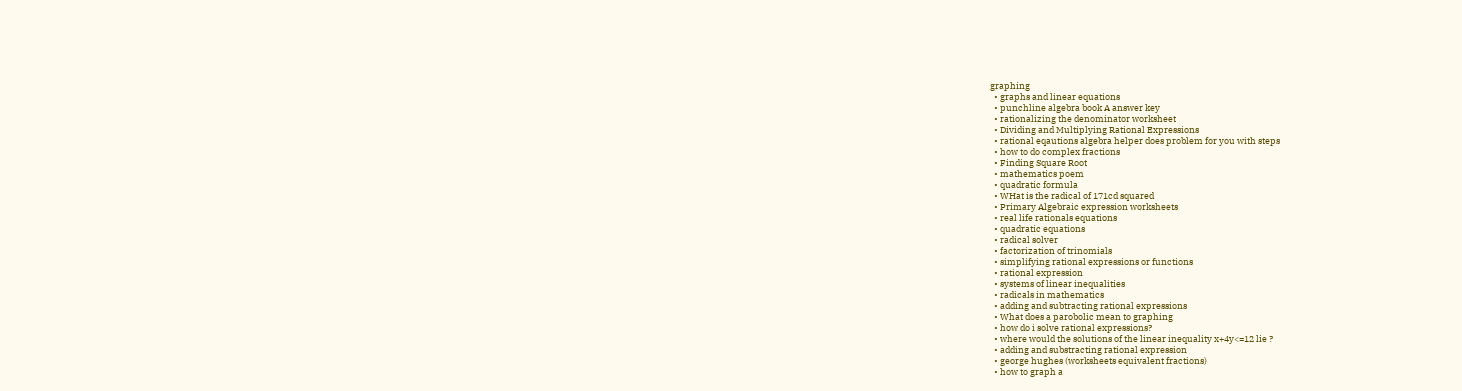graphing
  • graphs and linear equations
  • punchline algebra book A answer key
  • rationalizing the denominator worksheet
  • Dividing and Multiplying Rational Expressions
  • rational eqautions algebra helper does problem for you with steps
  • how to do complex fractions
  • Finding Square Root
  • mathematics poem
  • quadratic formula
  • WHat is the radical of 171cd squared
  • Primary Algebraic expression worksheets
  • real life rationals equations
  • quadratic equations
  • radical solver
  • factorization of trinomials
  • simplifying rational expressions or functions
  • rational expression
  • systems of linear inequalities
  • radicals in mathematics
  • adding and subtracting rational expressions
  • What does a parobolic mean to graphing
  • how do i solve rational expressions?
  • where would the solutions of the linear inequality x+4y<=12 lie ?
  • adding and substracting rational expression
  • george hughes (worksheets equivalent fractions)
  • how to graph a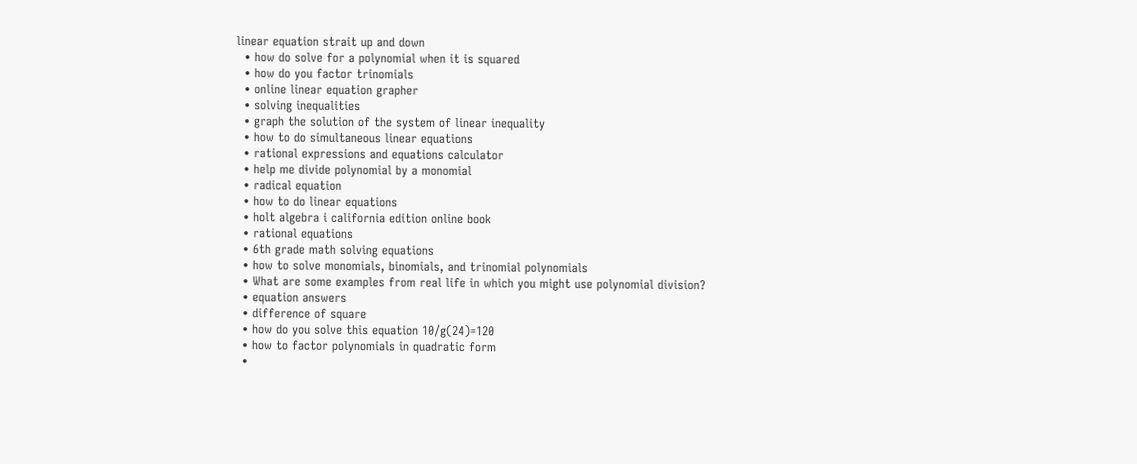linear equation strait up and down
  • how do solve for a polynomial when it is squared
  • how do you factor trinomials
  • online linear equation grapher
  • solving inequalities
  • graph the solution of the system of linear inequality
  • how to do simultaneous linear equations
  • rational expressions and equations calculator
  • help me divide polynomial by a monomial
  • radical equation
  • how to do linear equations
  • holt algebra i california edition online book
  • rational equations
  • 6th grade math solving equations
  • how to solve monomials, binomials, and trinomial polynomials
  • What are some examples from real life in which you might use polynomial division?
  • equation answers
  • difference of square
  • how do you solve this equation 10/g(24)=120
  • how to factor polynomials in quadratic form
  •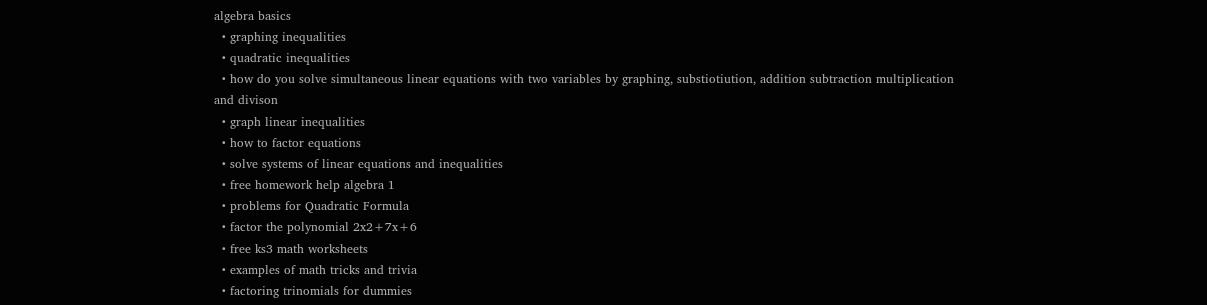algebra basics
  • graphing inequalities
  • quadratic inequalities
  • how do you solve simultaneous linear equations with two variables by graphing, substiotiution, addition subtraction multiplication and divison
  • graph linear inequalities
  • how to factor equations
  • solve systems of linear equations and inequalities
  • free homework help algebra 1
  • problems for Quadratic Formula
  • factor the polynomial 2x2+7x+6
  • free ks3 math worksheets
  • examples of math tricks and trivia
  • factoring trinomials for dummies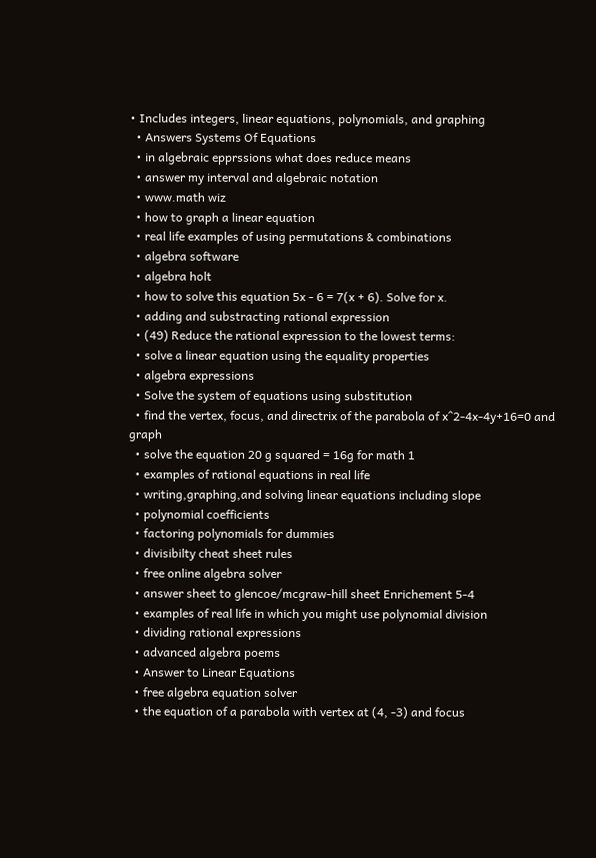• Includes integers, linear equations, polynomials, and graphing
  • Answers Systems Of Equations
  • in algebraic epprssions what does reduce means
  • answer my interval and algebraic notation
  • www.math wiz
  • how to graph a linear equation
  • real life examples of using permutations & combinations
  • algebra software
  • algebra holt
  • how to solve this equation 5x - 6 = 7(x + 6). Solve for x.
  • adding and substracting rational expression
  • (49) Reduce the rational expression to the lowest terms:
  • solve a linear equation using the equality properties
  • algebra expressions
  • Solve the system of equations using substitution
  • find the vertex, focus, and directrix of the parabola of x^2-4x-4y+16=0 and graph
  • solve the equation 20 g squared = 16g for math 1
  • examples of rational equations in real life
  • writing,graphing,and solving linear equations including slope
  • polynomial coefficients
  • factoring polynomials for dummies
  • divisibilty cheat sheet rules
  • free online algebra solver
  • answer sheet to glencoe/mcgraw-hill sheet Enrichement 5-4
  • examples of real life in which you might use polynomial division
  • dividing rational expressions
  • advanced algebra poems
  • Answer to Linear Equations
  • free algebra equation solver
  • the equation of a parabola with vertex at (4, -3) and focus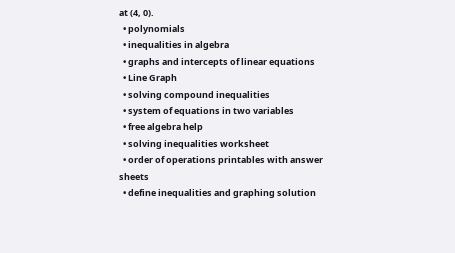at (4, 0).
  • polynomials
  • inequalities in algebra
  • graphs and intercepts of linear equations
  • Line Graph
  • solving compound inequalities
  • system of equations in two variables
  • free algebra help
  • solving inequalities worksheet
  • order of operations printables with answer sheets
  • define inequalities and graphing solution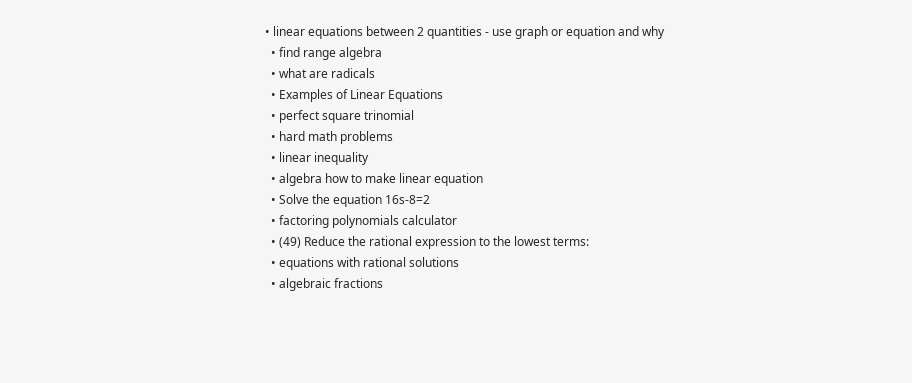• linear equations between 2 quantities - use graph or equation and why
  • find range algebra
  • what are radicals
  • Examples of Linear Equations
  • perfect square trinomial
  • hard math problems
  • linear inequality
  • algebra how to make linear equation
  • Solve the equation 16s-8=2
  • factoring polynomials calculator
  • (49) Reduce the rational expression to the lowest terms:
  • equations with rational solutions
  • algebraic fractions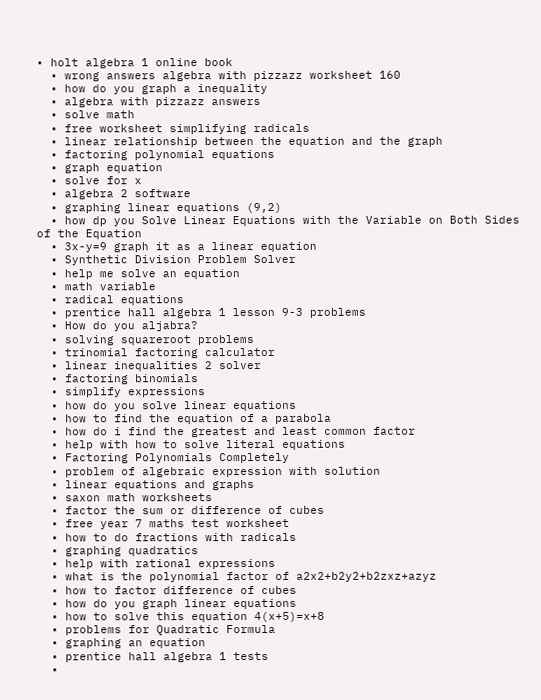• holt algebra 1 online book
  • wrong answers algebra with pizzazz worksheet 160
  • how do you graph a inequality
  • algebra with pizzazz answers
  • solve math
  • free worksheet simplifying radicals
  • linear relationship between the equation and the graph
  • factoring polynomial equations
  • graph equation
  • solve for x
  • algebra 2 software
  • graphing linear equations (9,2)
  • how dp you Solve Linear Equations with the Variable on Both Sides of the Equation
  • 3x-y=9 graph it as a linear equation
  • Synthetic Division Problem Solver
  • help me solve an equation
  • math variable
  • radical equations
  • prentice hall algebra 1 lesson 9-3 problems
  • How do you aljabra?
  • solving squareroot problems
  • trinomial factoring calculator
  • linear inequalities 2 solver
  • factoring binomials
  • simplify expressions
  • how do you solve linear equations
  • how to find the equation of a parabola
  • how do i find the greatest and least common factor
  • help with how to solve literal equations
  • Factoring Polynomials Completely
  • problem of algebraic expression with solution
  • linear equations and graphs
  • saxon math worksheets
  • factor the sum or difference of cubes
  • free year 7 maths test worksheet
  • how to do fractions with radicals
  • graphing quadratics
  • help with rational expressions
  • what is the polynomial factor of a2x2+b2y2+b2zxz+azyz
  • how to factor difference of cubes
  • how do you graph linear equations
  • how to solve this equation 4(x+5)=x+8
  • problems for Quadratic Formula
  • graphing an equation
  • prentice hall algebra 1 tests
  •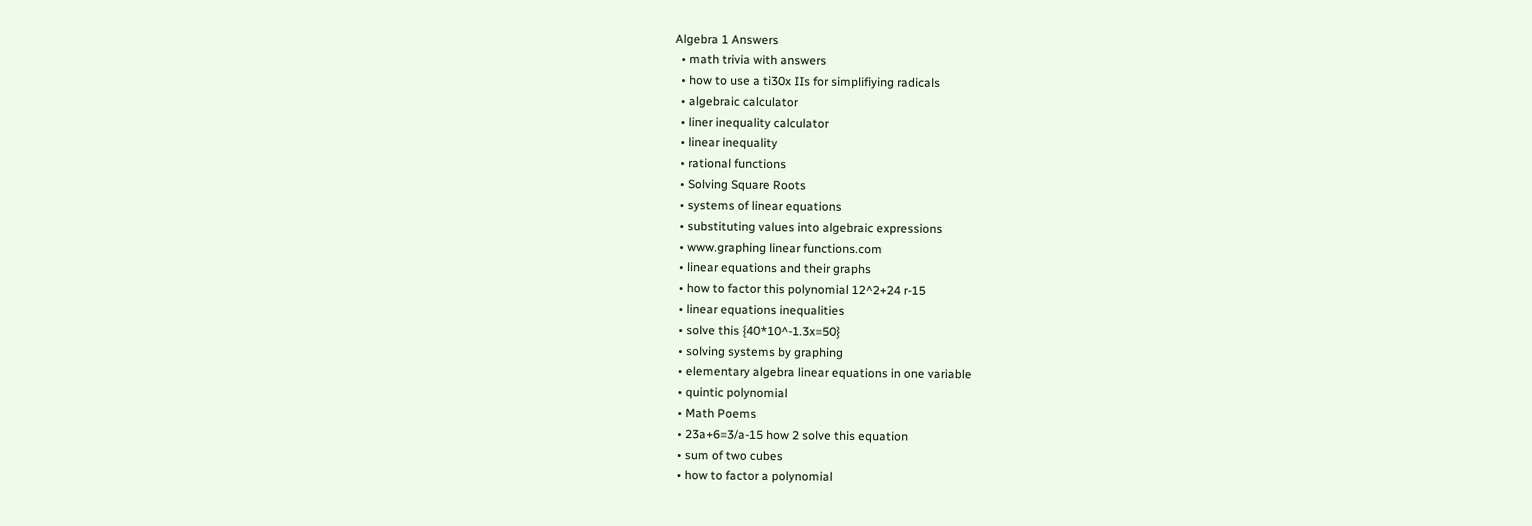Algebra 1 Answers
  • math trivia with answers
  • how to use a ti30x IIs for simplifiying radicals
  • algebraic calculator
  • liner inequality calculator
  • linear inequality
  • rational functions
  • Solving Square Roots
  • systems of linear equations
  • substituting values into algebraic expressions
  • www.graphing linear functions.com
  • linear equations and their graphs
  • how to factor this polynomial 12^2+24 r-15
  • linear equations inequalities
  • solve this {40*10^-1.3x=50}
  • solving systems by graphing
  • elementary algebra linear equations in one variable
  • quintic polynomial
  • Math Poems
  • 23a+6=3/a-15 how 2 solve this equation
  • sum of two cubes
  • how to factor a polynomial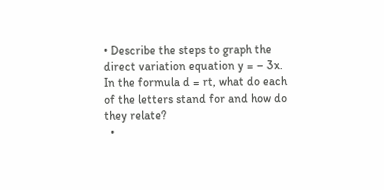• Describe the steps to graph the direct variation equation y = – 3x. In the formula d = rt, what do each of the letters stand for and how do they relate?
  •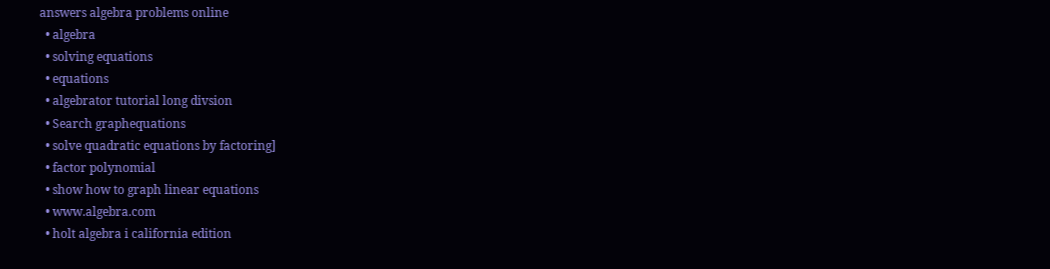answers algebra problems online
  • algebra
  • solving equations
  • equations
  • algebrator tutorial long divsion
  • Search graphequations
  • solve quadratic equations by factoring]
  • factor polynomial
  • show how to graph linear equations
  • www.algebra.com
  • holt algebra i california edition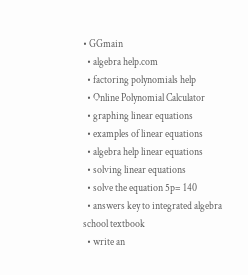• GGmain
  • algebra help.com
  • factoring polynomials help
  • Online Polynomial Calculator
  • graphing linear equations
  • examples of linear equations
  • algebra help linear equations
  • solving linear equations
  • solve the equation 5p= 140
  • answers key to integrated algebra school textbook
  • write an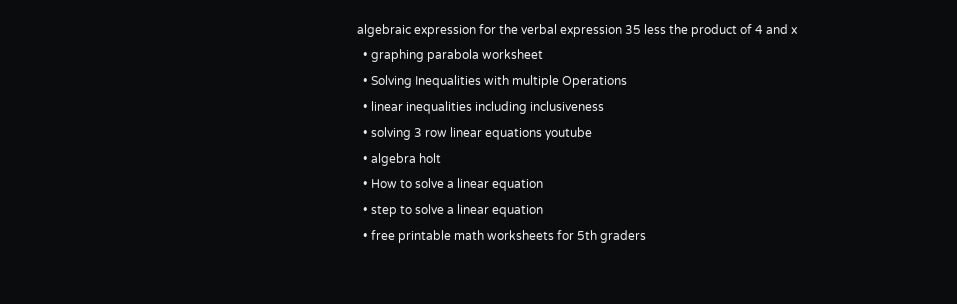algebraic expression for the verbal expression 35 less the product of 4 and x
  • graphing parabola worksheet
  • Solving Inequalities with multiple Operations
  • linear inequalities including inclusiveness
  • solving 3 row linear equations youtube
  • algebra holt
  • How to solve a linear equation
  • step to solve a linear equation
  • free printable math worksheets for 5th graders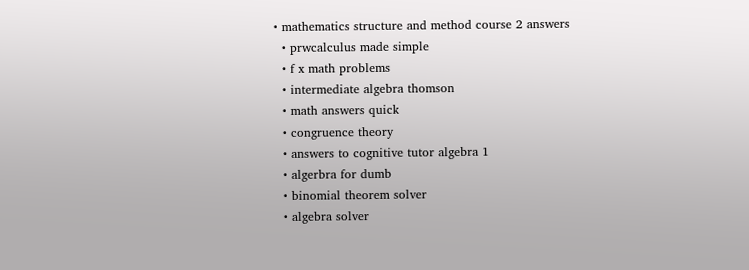• mathematics structure and method course 2 answers
  • prwcalculus made simple
  • f x math problems
  • intermediate algebra thomson
  • math answers quick
  • congruence theory
  • answers to cognitive tutor algebra 1
  • algerbra for dumb
  • binomial theorem solver
  • algebra solver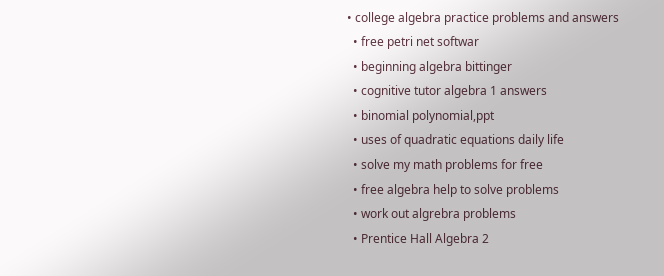• college algebra practice problems and answers
  • free petri net softwar
  • beginning algebra bittinger
  • cognitive tutor algebra 1 answers
  • binomial polynomial,ppt
  • uses of quadratic equations daily life
  • solve my math problems for free
  • free algebra help to solve problems
  • work out algrebra problems
  • Prentice Hall Algebra 2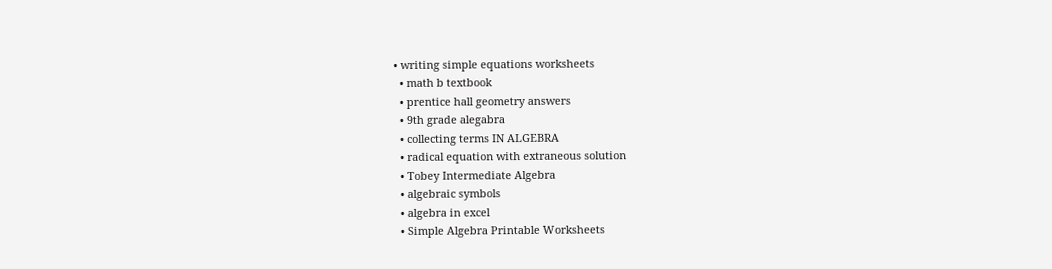• writing simple equations worksheets
  • math b textbook
  • prentice hall geometry answers
  • 9th grade alegabra
  • collecting terms IN ALGEBRA
  • radical equation with extraneous solution
  • Tobey Intermediate Algebra
  • algebraic symbols
  • algebra in excel
  • Simple Algebra Printable Worksheets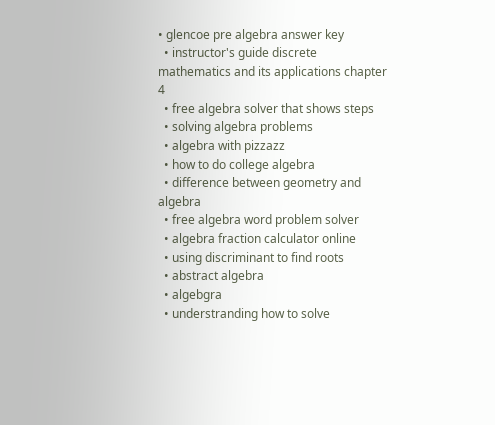• glencoe pre algebra answer key
  • instructor's guide discrete mathematics and its applications chapter 4
  • free algebra solver that shows steps
  • solving algebra problems
  • algebra with pizzazz
  • how to do college algebra
  • difference between geometry and algebra
  • free algebra word problem solver
  • algebra fraction calculator online
  • using discriminant to find roots
  • abstract algebra
  • algebgra
  • understranding how to solve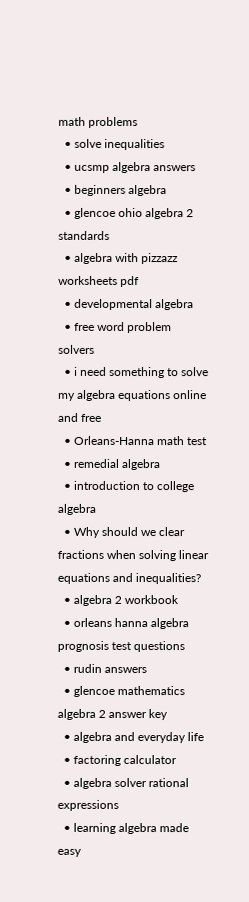math problems
  • solve inequalities
  • ucsmp algebra answers
  • beginners algebra
  • glencoe ohio algebra 2 standards
  • algebra with pizzazz worksheets pdf
  • developmental algebra
  • free word problem solvers
  • i need something to solve my algebra equations online and free
  • Orleans-Hanna math test
  • remedial algebra
  • introduction to college algebra
  • Why should we clear fractions when solving linear equations and inequalities?
  • algebra 2 workbook
  • orleans hanna algebra prognosis test questions
  • rudin answers
  • glencoe mathematics algebra 2 answer key
  • algebra and everyday life
  • factoring calculator
  • algebra solver rational expressions
  • learning algebra made easy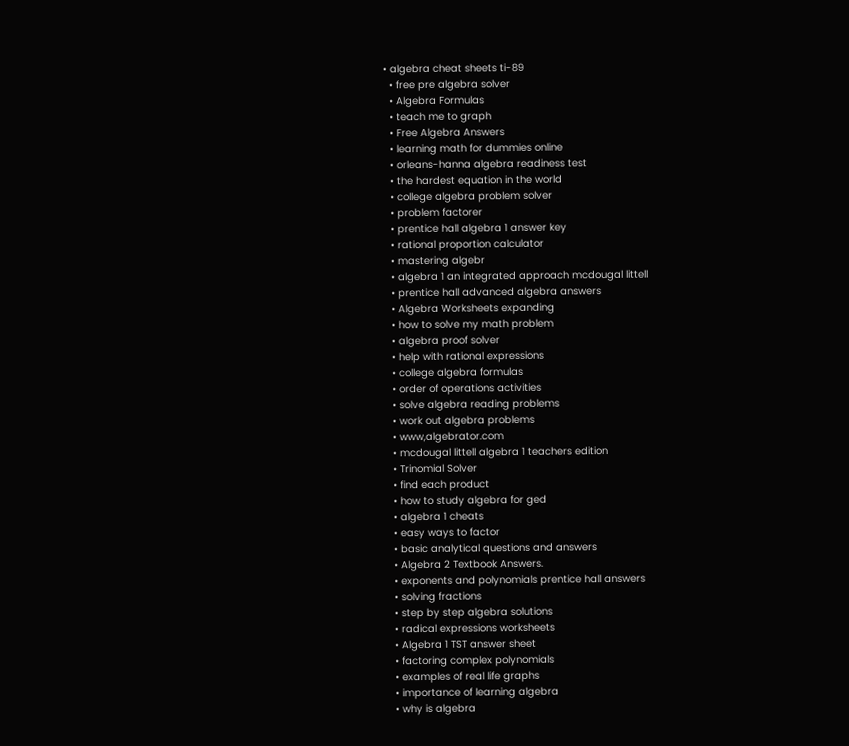• algebra cheat sheets ti-89
  • free pre algebra solver
  • Algebra Formulas
  • teach me to graph
  • Free Algebra Answers
  • learning math for dummies online
  • orleans-hanna algebra readiness test
  • the hardest equation in the world
  • college algebra problem solver
  • problem factorer
  • prentice hall algebra 1 answer key
  • rational proportion calculator
  • mastering algebr
  • algebra 1 an integrated approach mcdougal littell
  • prentice hall advanced algebra answers
  • Algebra Worksheets expanding
  • how to solve my math problem
  • algebra proof solver
  • help with rational expressions
  • college algebra formulas
  • order of operations activities
  • solve algebra reading problems
  • work out algebra problems
  • www,algebrator.com
  • mcdougal littell algebra 1 teachers edition
  • Trinomial Solver
  • find each product
  • how to study algebra for ged
  • algebra 1 cheats
  • easy ways to factor
  • basic analytical questions and answers
  • Algebra 2 Textbook Answers.
  • exponents and polynomials prentice hall answers
  • solving fractions
  • step by step algebra solutions
  • radical expressions worksheets
  • Algebra 1 TST answer sheet
  • factoring complex polynomials
  • examples of real life graphs
  • importance of learning algebra
  • why is algebra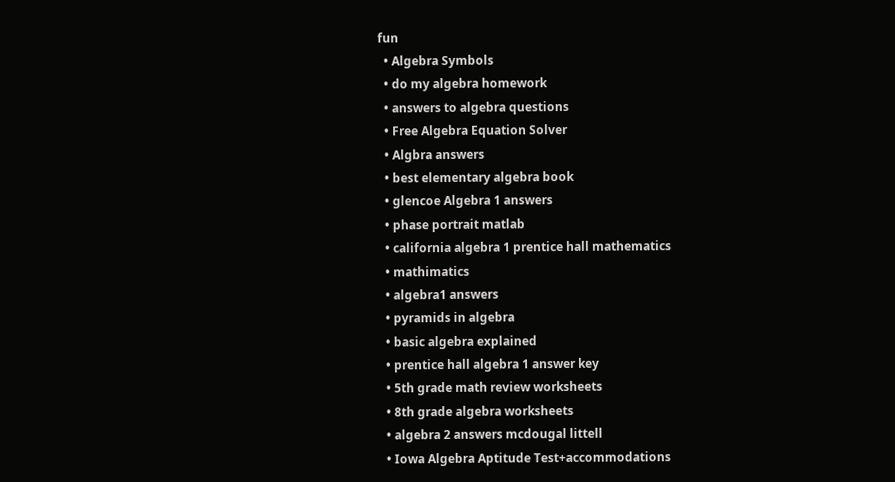fun
  • Algebra Symbols
  • do my algebra homework
  • answers to algebra questions
  • Free Algebra Equation Solver
  • Algbra answers
  • best elementary algebra book
  • glencoe Algebra 1 answers
  • phase portrait matlab
  • california algebra 1 prentice hall mathematics
  • mathimatics
  • algebra1 answers
  • pyramids in algebra
  • basic algebra explained
  • prentice hall algebra 1 answer key
  • 5th grade math review worksheets
  • 8th grade algebra worksheets
  • algebra 2 answers mcdougal littell
  • Iowa Algebra Aptitude Test+accommodations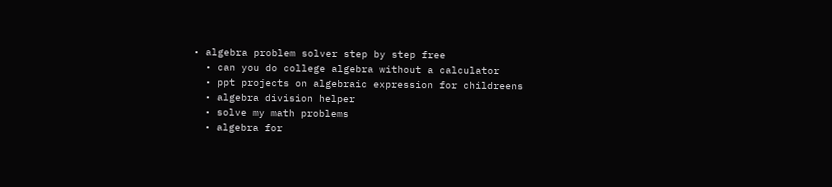• algebra problem solver step by step free
  • can you do college algebra without a calculator
  • ppt projects on algebraic expression for childreens
  • algebra division helper
  • solve my math problems
  • algebra for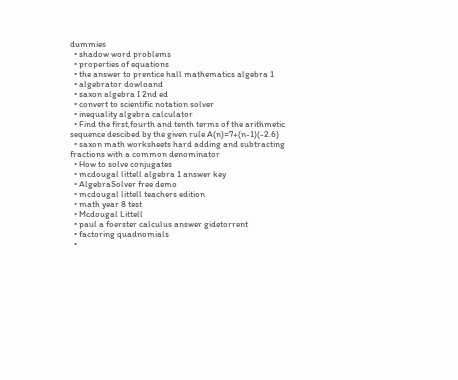dummies
  • shadow word problems
  • properties of equations
  • the answer to prentice hall mathematics algebra 1
  • algebrator dowloand
  • saxon algebra I 2nd ed
  • convert to scientific notation solver
  • inequality algebra calculator
  • Find the first,fourth and tenth terms of the arithmetic sequence descibed by the given rule A(n)=7+(n-1)(-2.6)
  • saxon math worksheets hard adding and subtracting fractions with a common denominator
  • How to solve conjugates
  • mcdougal littell algebra 1 answer key
  • AlgebraSolver free demo
  • mcdougal littell teachers edition
  • math year 8 test
  • Mcdougal Littell
  • paul a foerster calculus answer gidetorrent
  • factoring quadnomials
  •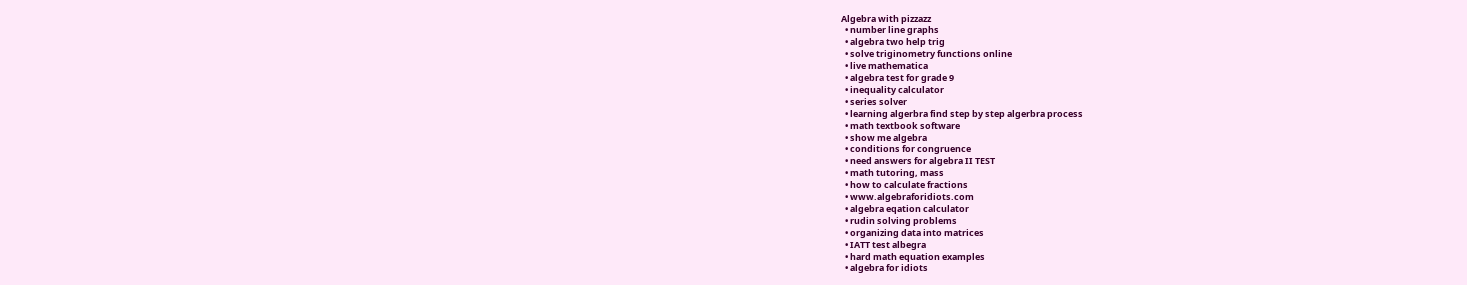Algebra with pizzazz
  • number line graphs
  • algebra two help trig
  • solve triginometry functions online
  • live mathematica
  • algebra test for grade 9
  • inequality calculator
  • series solver
  • learning algerbra find step by step algerbra process
  • math textbook software
  • show me algebra
  • conditions for congruence
  • need answers for algebra II TEST
  • math tutoring, mass
  • how to calculate fractions
  • www.algebraforidiots.com
  • algebra eqation calculator
  • rudin solving problems
  • organizing data into matrices
  • IATT test albegra
  • hard math equation examples
  • algebra for idiots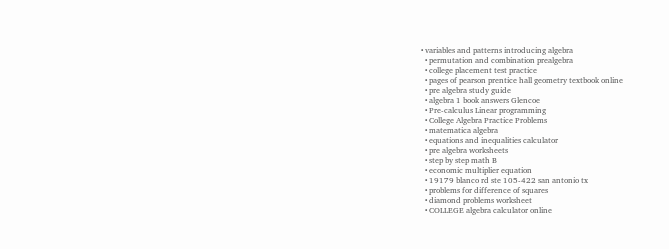• variables and patterns introducing algebra
  • permutation and combination prealgebra
  • college placement test practice
  • pages of pearson prentice hall geometry textbook online
  • pre algebra study guide
  • algebra 1 book answers Glencoe
  • Pre-calculus Linear programming
  • College Algebra Practice Problems
  • matematica algebra
  • equations and inequalities calculator
  • pre algebra worksheets
  • step by step math B
  • economic multiplier equation
  • 19179 blanco rd ste 105-422 san antonio tx
  • problems for difference of squares
  • diamond problems worksheet
  • COLLEGE algebra calculator online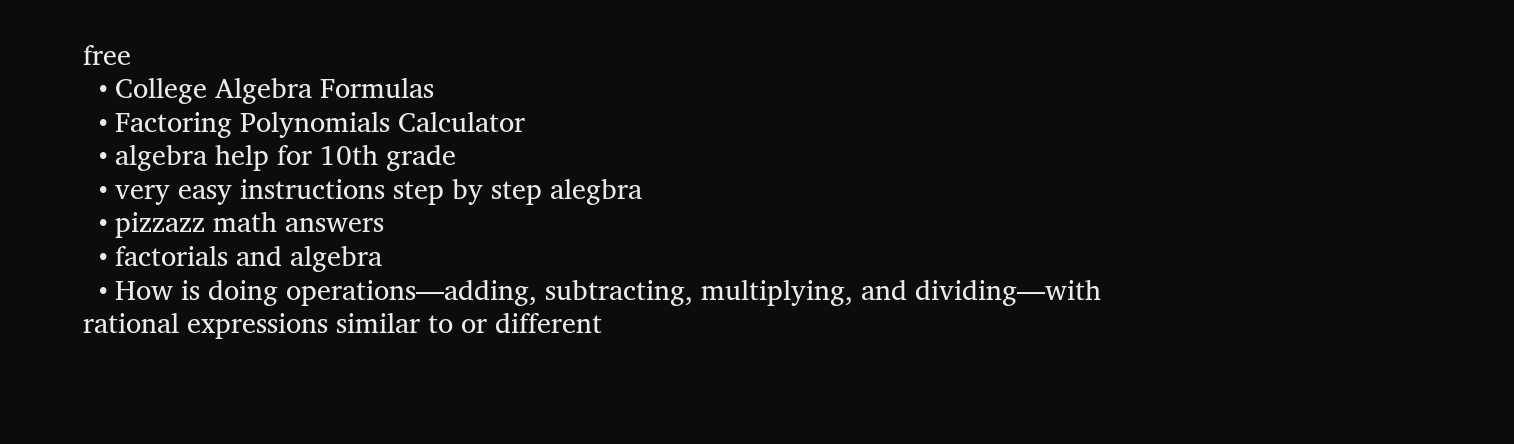free
  • College Algebra Formulas
  • Factoring Polynomials Calculator
  • algebra help for 10th grade
  • very easy instructions step by step alegbra
  • pizzazz math answers
  • factorials and algebra
  • How is doing operations—adding, subtracting, multiplying, and dividing—with rational expressions similar to or different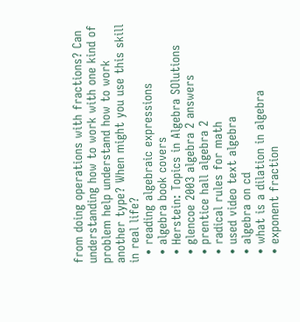from doing operations with fractions? Can understanding how to work with one kind of problem help understand how to work another type? When might you use this skill in real life?
  • reading algebraic expressions
  • algebra book covers
  • Herstein: Topics in Algebra SOlutions
  • glencoe 2003 algebra 2 answers
  • prentice hall algebra 2
  • radical rules for math
  • used video text algebra
  • algebra on cd
  • what is a dilation in algebra
  • exponent fraction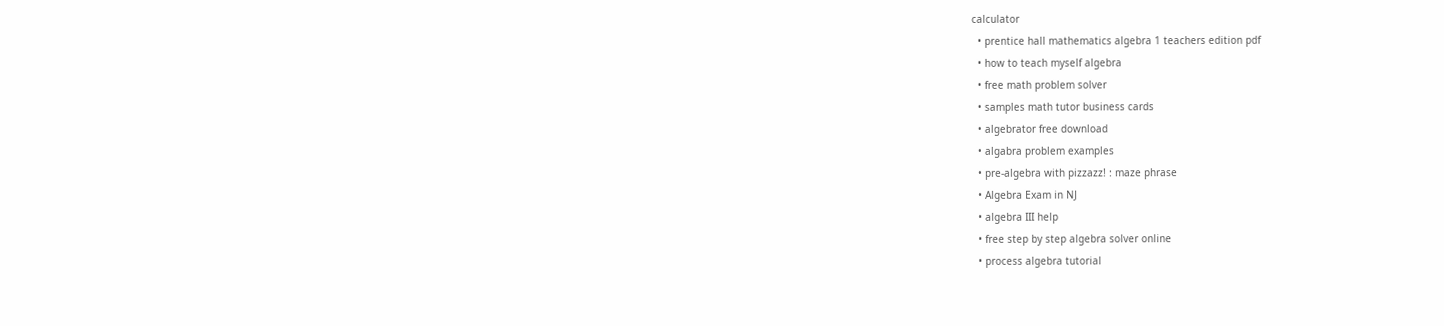calculator
  • prentice hall mathematics algebra 1 teachers edition pdf
  • how to teach myself algebra
  • free math problem solver
  • samples math tutor business cards
  • algebrator free download
  • algabra problem examples
  • pre-algebra with pizzazz! : maze phrase
  • Algebra Exam in NJ
  • algebra III help
  • free step by step algebra solver online
  • process algebra tutorial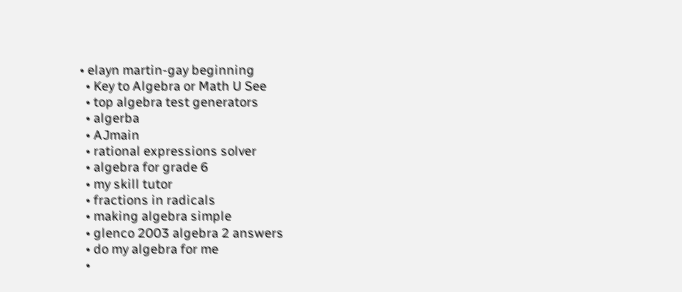• elayn martin-gay beginning
  • Key to Algebra or Math U See
  • top algebra test generators
  • algerba
  • AJmain
  • rational expressions solver
  • algebra for grade 6
  • my skill tutor
  • fractions in radicals
  • making algebra simple
  • glenco 2003 algebra 2 answers
  • do my algebra for me
  •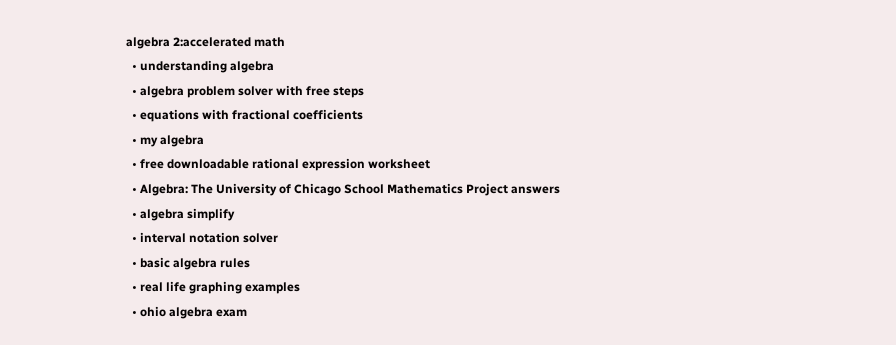algebra 2:accelerated math
  • understanding algebra
  • algebra problem solver with free steps
  • equations with fractional coefficients
  • my algebra
  • free downloadable rational expression worksheet
  • Algebra: The University of Chicago School Mathematics Project answers
  • algebra simplify
  • interval notation solver
  • basic algebra rules
  • real life graphing examples
  • ohio algebra exam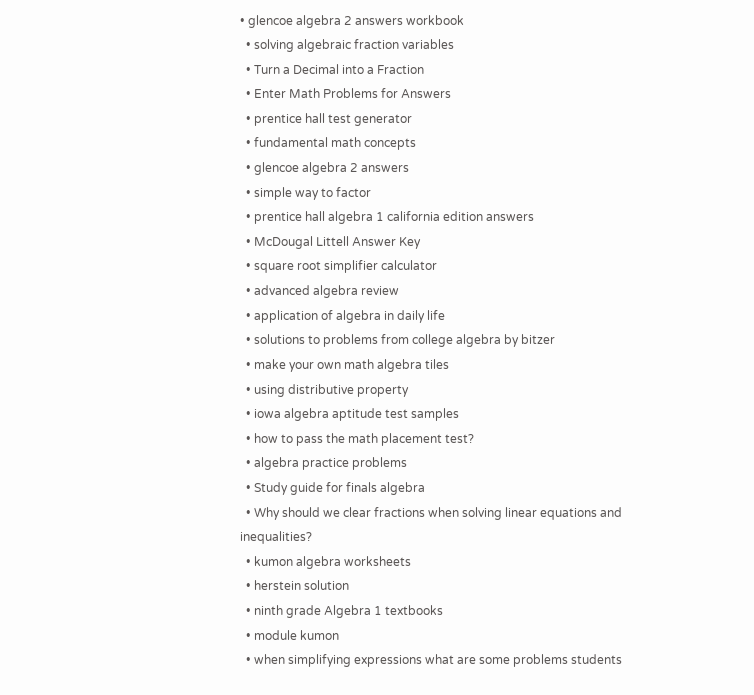• glencoe algebra 2 answers workbook
  • solving algebraic fraction variables
  • Turn a Decimal into a Fraction
  • Enter Math Problems for Answers
  • prentice hall test generator
  • fundamental math concepts
  • glencoe algebra 2 answers
  • simple way to factor
  • prentice hall algebra 1 california edition answers
  • McDougal Littell Answer Key
  • square root simplifier calculator
  • advanced algebra review
  • application of algebra in daily life
  • solutions to problems from college algebra by bitzer
  • make your own math algebra tiles
  • using distributive property
  • iowa algebra aptitude test samples
  • how to pass the math placement test?
  • algebra practice problems
  • Study guide for finals algebra
  • Why should we clear fractions when solving linear equations and inequalities?
  • kumon algebra worksheets
  • herstein solution
  • ninth grade Algebra 1 textbooks
  • module kumon
  • when simplifying expressions what are some problems students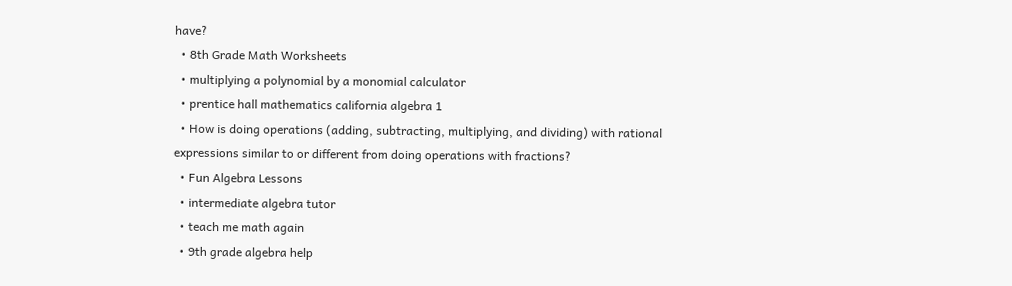have?
  • 8th Grade Math Worksheets
  • multiplying a polynomial by a monomial calculator
  • prentice hall mathematics california algebra 1
  • How is doing operations (adding, subtracting, multiplying, and dividing) with rational expressions similar to or different from doing operations with fractions?
  • Fun Algebra Lessons
  • intermediate algebra tutor
  • teach me math again
  • 9th grade algebra help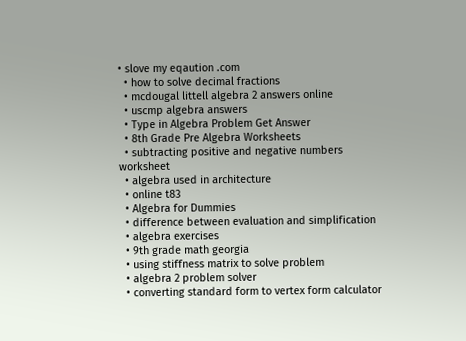• slove my eqaution .com
  • how to solve decimal fractions
  • mcdougal littell algebra 2 answers online
  • uscmp algebra answers
  • Type in Algebra Problem Get Answer
  • 8th Grade Pre Algebra Worksheets
  • subtracting positive and negative numbers worksheet
  • algebra used in architecture
  • online t83
  • Algebra for Dummies
  • difference between evaluation and simplification
  • algebra exercises
  • 9th grade math georgia
  • using stiffness matrix to solve problem
  • algebra 2 problem solver
  • converting standard form to vertex form calculator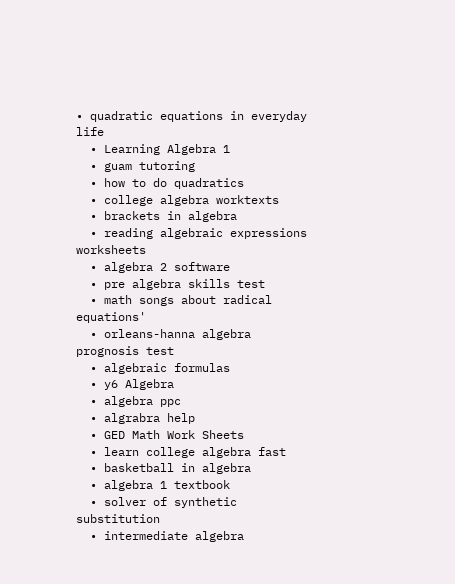• quadratic equations in everyday life
  • Learning Algebra 1
  • guam tutoring
  • how to do quadratics
  • college algebra worktexts
  • brackets in algebra
  • reading algebraic expressions worksheets
  • algebra 2 software
  • pre algebra skills test
  • math songs about radical equations'
  • orleans-hanna algebra prognosis test
  • algebraic formulas
  • y6 Algebra
  • algebra ppc
  • algrabra help
  • GED Math Work Sheets
  • learn college algebra fast
  • basketball in algebra
  • algebra 1 textbook
  • solver of synthetic substitution
  • intermediate algebra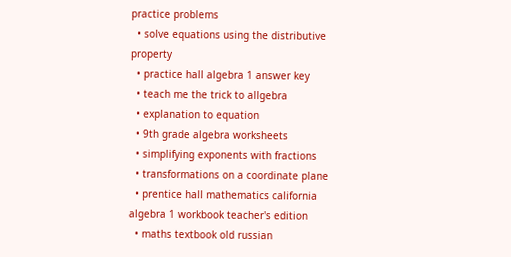practice problems
  • solve equations using the distributive property
  • practice hall algebra 1 answer key
  • teach me the trick to allgebra
  • explanation to equation
  • 9th grade algebra worksheets
  • simplifying exponents with fractions
  • transformations on a coordinate plane
  • prentice hall mathematics california algebra 1 workbook teacher's edition
  • maths textbook old russian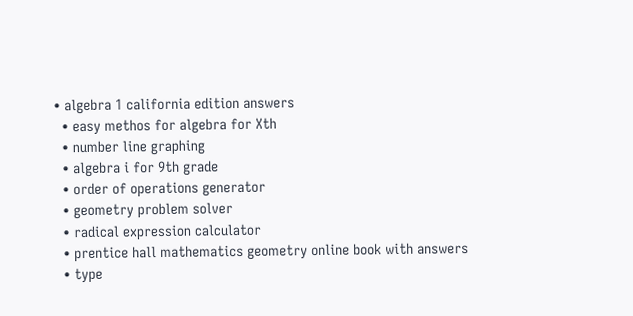• algebra 1 california edition answers
  • easy methos for algebra for Xth
  • number line graphing
  • algebra i for 9th grade
  • order of operations generator
  • geometry problem solver
  • radical expression calculator
  • prentice hall mathematics geometry online book with answers
  • type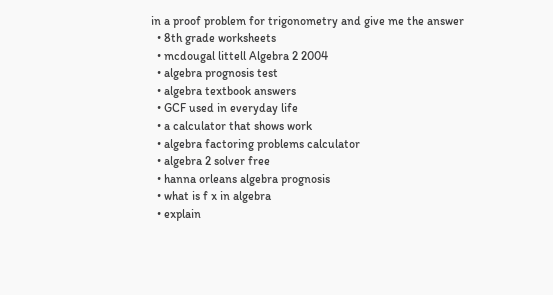in a proof problem for trigonometry and give me the answer
  • 8th grade worksheets
  • mcdougal littell Algebra 2 2004
  • algebra prognosis test
  • algebra textbook answers
  • GCF used in everyday life
  • a calculator that shows work
  • algebra factoring problems calculator
  • algebra 2 solver free
  • hanna orleans algebra prognosis
  • what is f x in algebra
  • explain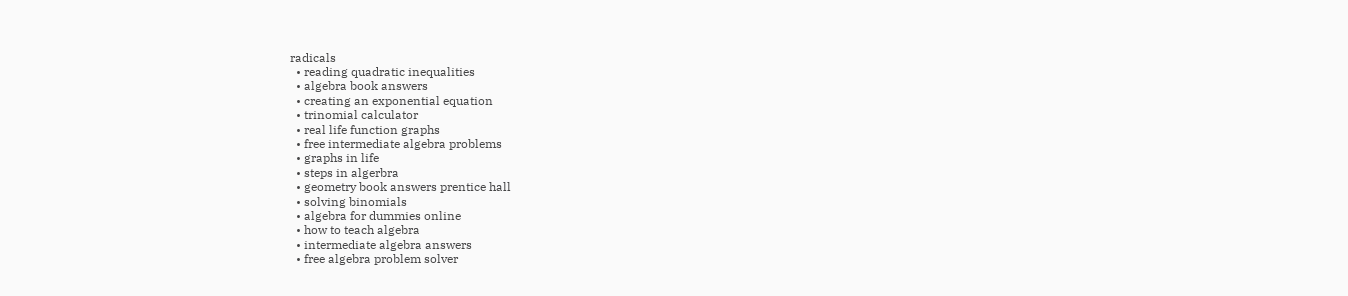radicals
  • reading quadratic inequalities
  • algebra book answers
  • creating an exponential equation
  • trinomial calculator
  • real life function graphs
  • free intermediate algebra problems
  • graphs in life
  • steps in algerbra
  • geometry book answers prentice hall
  • solving binomials
  • algebra for dummies online
  • how to teach algebra
  • intermediate algebra answers
  • free algebra problem solver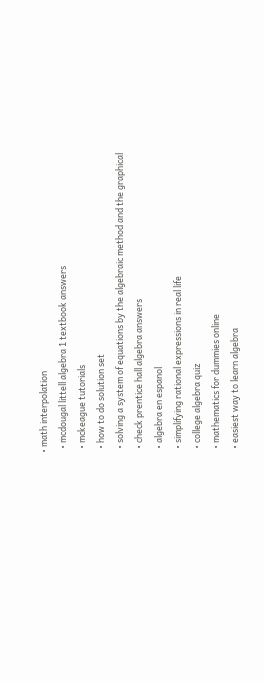• math interpolation
  • mcdougal littell algebra 1 textbook answers
  • mckeague tutorials
  • how to do solution set
  • solving a system of equations by the algebraic method and the graphical
  • check prentice hall algebra answers
  • algebra en espanol
  • simplifying rational expressions in real life
  • college algebra quiz
  • mathematics for dummies online
  • easiest way to learn algebra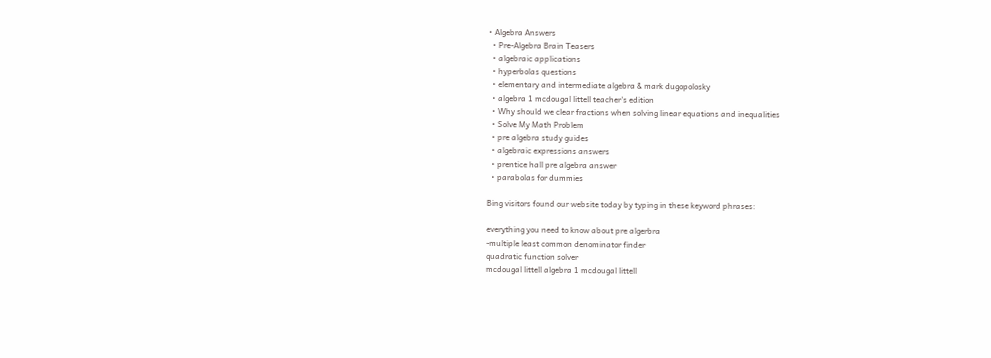• Algebra Answers
  • Pre-Algebra Brain Teasers
  • algebraic applications
  • hyperbolas questions
  • elementary and intermediate algebra & mark dugopolosky
  • algebra 1 mcdougal littell teacher's edition
  • Why should we clear fractions when solving linear equations and inequalities
  • Solve My Math Problem
  • pre algebra study guides
  • algebraic expressions answers
  • prentice hall pre algebra answer
  • parabolas for dummies

Bing visitors found our website today by typing in these keyword phrases:

everything you need to know about pre algerbra
-multiple least common denominator finder
quadratic function solver
mcdougal littell algebra 1 mcdougal littell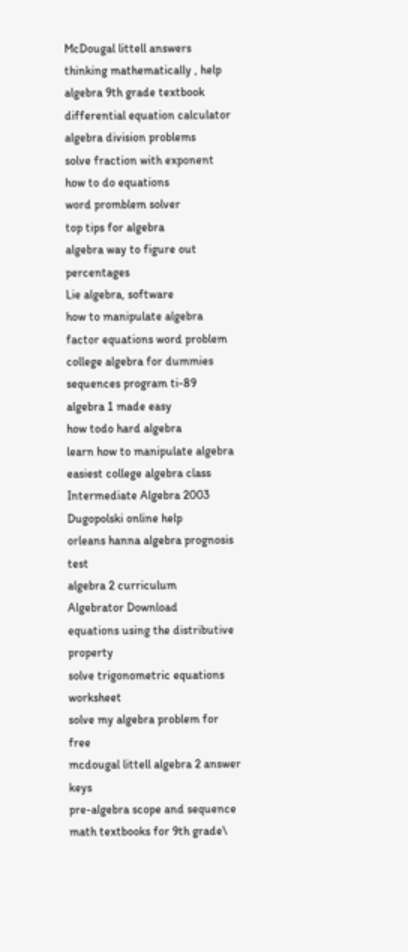McDougal littell answers
thinking mathematically , help
algebra 9th grade textbook
differential equation calculator
algebra division problems
solve fraction with exponent
how to do equations
word promblem solver
top tips for algebra
algebra way to figure out percentages
Lie algebra, software
how to manipulate algebra
factor equations word problem
college algebra for dummies
sequences program ti-89
algebra 1 made easy
how todo hard algebra
learn how to manipulate algebra
easiest college algebra class
Intermediate Algebra 2003 Dugopolski online help
orleans hanna algebra prognosis test
algebra 2 curriculum
Algebrator Download
equations using the distributive property
solve trigonometric equations worksheet
solve my algebra problem for free
mcdougal littell algebra 2 answer keys
pre-algebra scope and sequence
math textbooks for 9th grade\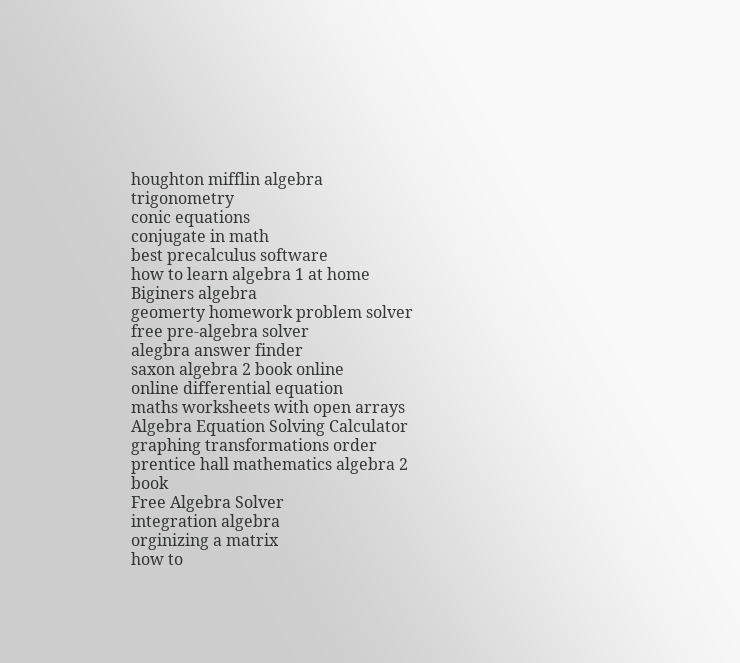houghton mifflin algebra trigonometry
conic equations
conjugate in math
best precalculus software
how to learn algebra 1 at home
Biginers algebra
geomerty homework problem solver
free pre-algebra solver
alegbra answer finder
saxon algebra 2 book online
online differential equation
maths worksheets with open arrays
Algebra Equation Solving Calculator
graphing transformations order
prentice hall mathematics algebra 2 book
Free Algebra Solver
integration algebra
orginizing a matrix
how to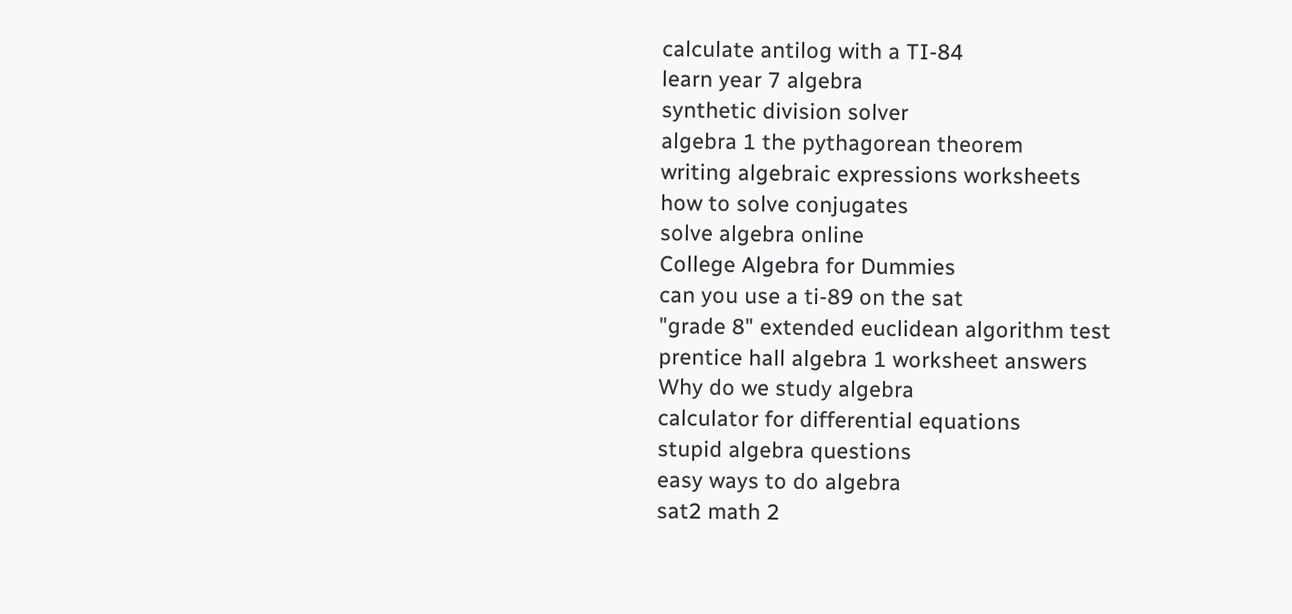calculate antilog with a TI-84
learn year 7 algebra
synthetic division solver
algebra 1 the pythagorean theorem
writing algebraic expressions worksheets
how to solve conjugates
solve algebra online
College Algebra for Dummies
can you use a ti-89 on the sat
"grade 8" extended euclidean algorithm test
prentice hall algebra 1 worksheet answers
Why do we study algebra
calculator for differential equations
stupid algebra questions
easy ways to do algebra
sat2 math 2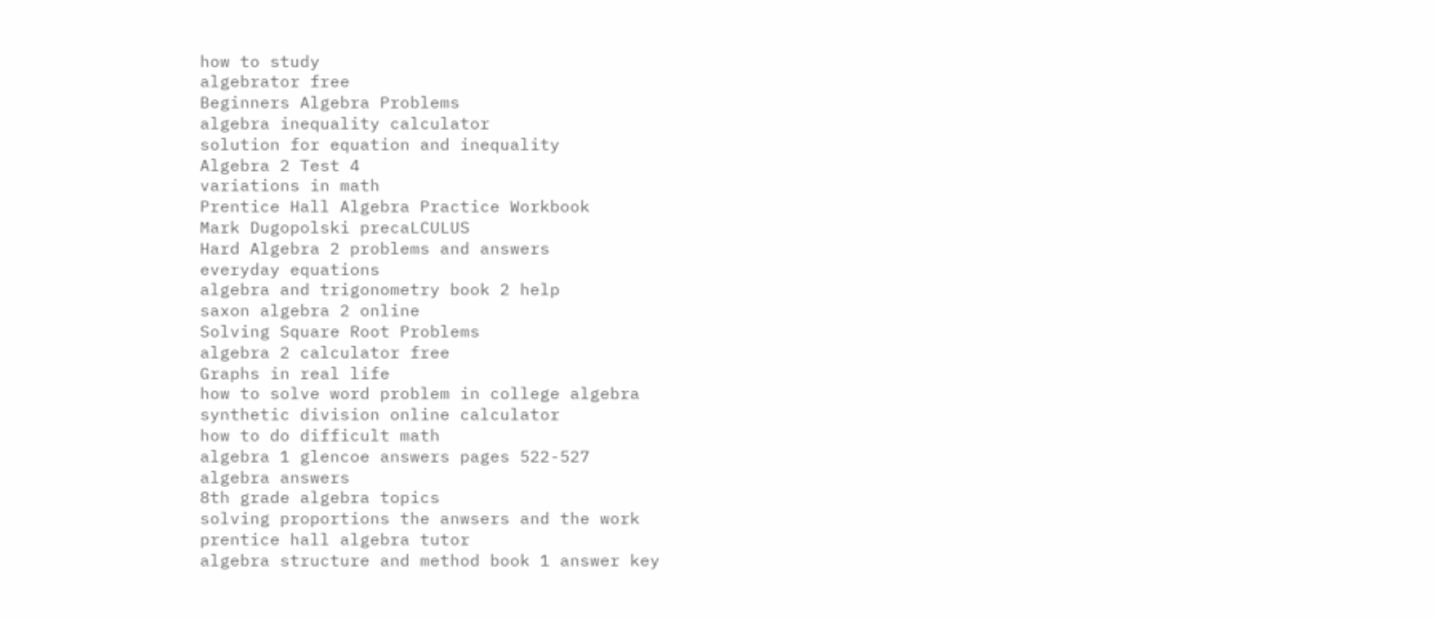how to study
algebrator free
Beginners Algebra Problems
algebra inequality calculator
solution for equation and inequality
Algebra 2 Test 4
variations in math
Prentice Hall Algebra Practice Workbook
Mark Dugopolski precaLCULUS
Hard Algebra 2 problems and answers
everyday equations
algebra and trigonometry book 2 help
saxon algebra 2 online
Solving Square Root Problems
algebra 2 calculator free
Graphs in real life
how to solve word problem in college algebra
synthetic division online calculator
how to do difficult math
algebra 1 glencoe answers pages 522-527
algebra answers
8th grade algebra topics
solving proportions the anwsers and the work
prentice hall algebra tutor
algebra structure and method book 1 answer key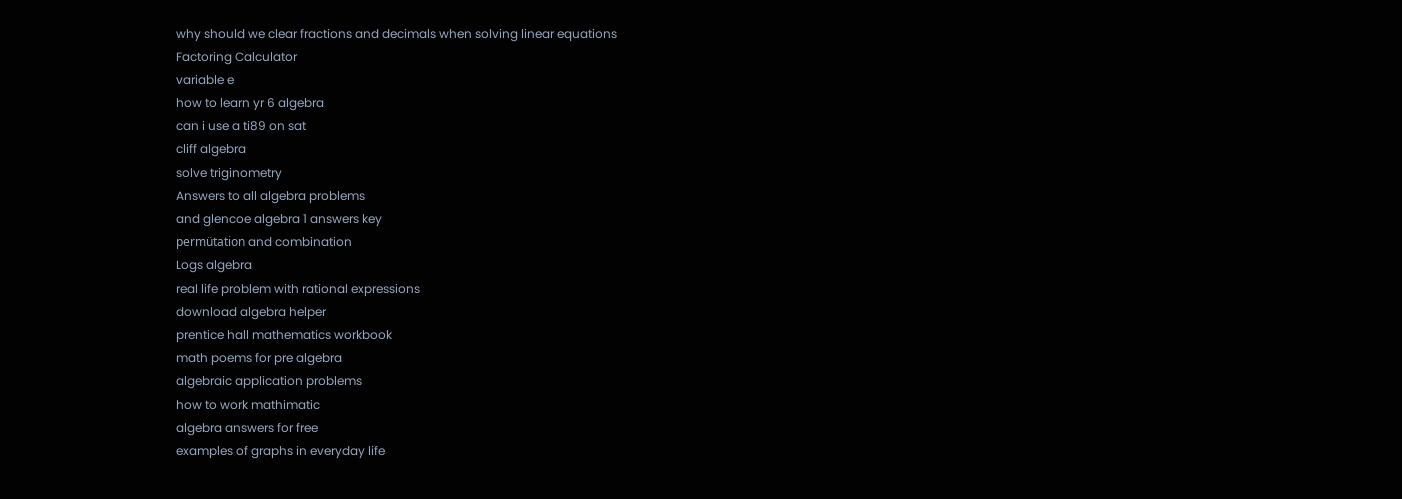why should we clear fractions and decimals when solving linear equations
Factoring Calculator
variable e
how to learn yr 6 algebra
can i use a ti89 on sat
cliff algebra
solve triginometry
Answers to all algebra problems
and glencoe algebra 1 answers key
permütation and combination
Logs algebra
real life problem with rational expressions
download algebra helper
prentice hall mathematics workbook
math poems for pre algebra
algebraic application problems
how to work mathimatic
algebra answers for free
examples of graphs in everyday life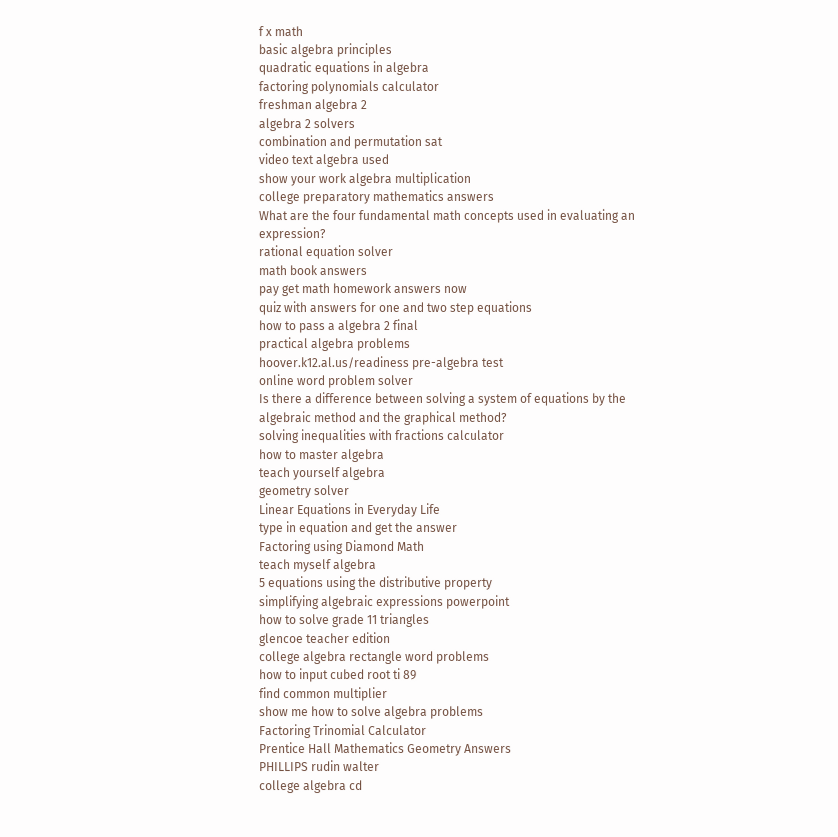f x math
basic algebra principles
quadratic equations in algebra
factoring polynomials calculator
freshman algebra 2
algebra 2 solvers
combination and permutation sat
video text algebra used
show your work algebra multiplication
college preparatory mathematics answers
What are the four fundamental math concepts used in evaluating an expression?
rational equation solver
math book answers
pay get math homework answers now
quiz with answers for one and two step equations
how to pass a algebra 2 final
practical algebra problems
hoover.k12.al.us/readiness pre-algebra test
online word problem solver
Is there a difference between solving a system of equations by the algebraic method and the graphical method?
solving inequalities with fractions calculator
how to master algebra
teach yourself algebra
geometry solver
Linear Equations in Everyday Life
type in equation and get the answer
Factoring using Diamond Math
teach myself algebra
5 equations using the distributive property
simplifying algebraic expressions powerpoint
how to solve grade 11 triangles
glencoe teacher edition
college algebra rectangle word problems
how to input cubed root ti 89
find common multiplier
show me how to solve algebra problems
Factoring Trinomial Calculator
Prentice Hall Mathematics Geometry Answers
PHILLIPS rudin walter
college algebra cd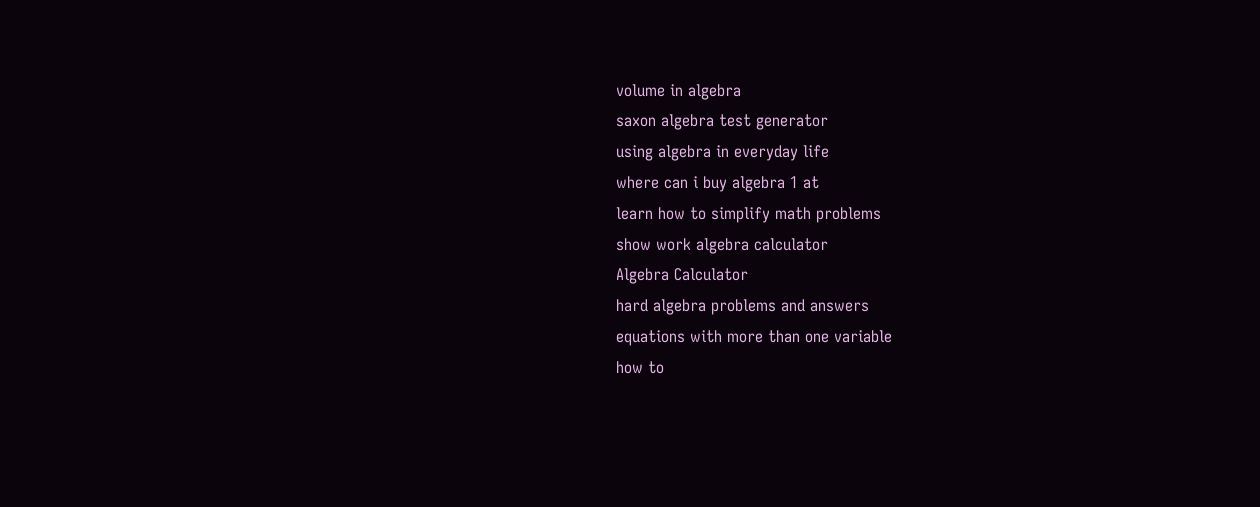volume in algebra
saxon algebra test generator
using algebra in everyday life
where can i buy algebra 1 at
learn how to simplify math problems
show work algebra calculator
Algebra Calculator
hard algebra problems and answers
equations with more than one variable
how to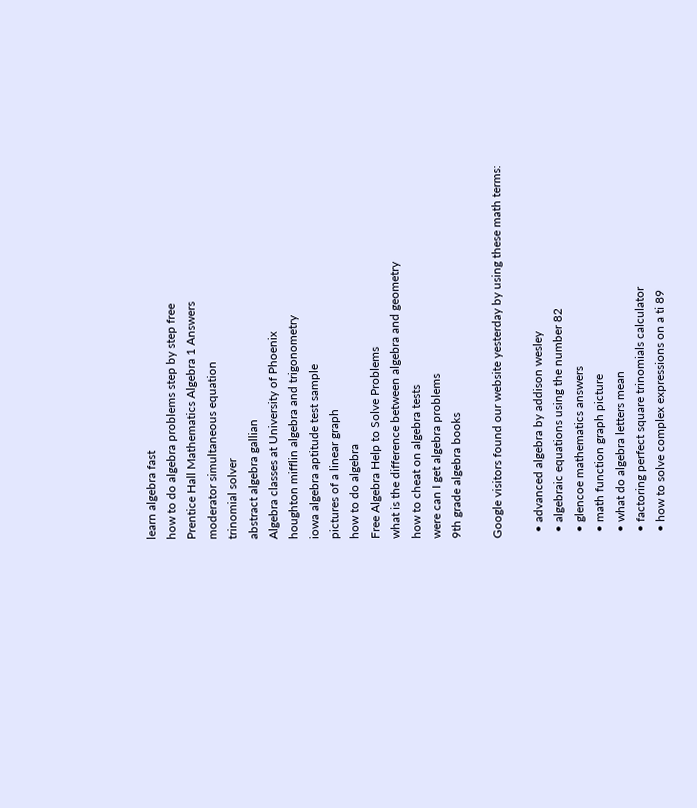learn algebra fast
how to do algebra problems step by step free
Prentice Hall Mathematics Algebra 1 Answers
moderator simultaneous equation
trinomial solver
abstract algebra gallian
Algebra classes at University of Phoenix
houghton mifflin algebra and trigonometry
iowa algebra aptitude test sample
pictures of a linear graph
how to do algebra
Free Algebra Help to Solve Problems
what is the difference between algebra and geometry
how to cheat on algebra tests
were can I get algebra problems
9th grade algebra books

Google visitors found our website yesterday by using these math terms:

  • advanced algebra by addison wesley
  • algebraic equations using the number 82
  • glencoe mathematics answers
  • math function graph picture
  • what do algebra letters mean
  • factoring perfect square trinomials calculator
  • how to solve complex expressions on a ti 89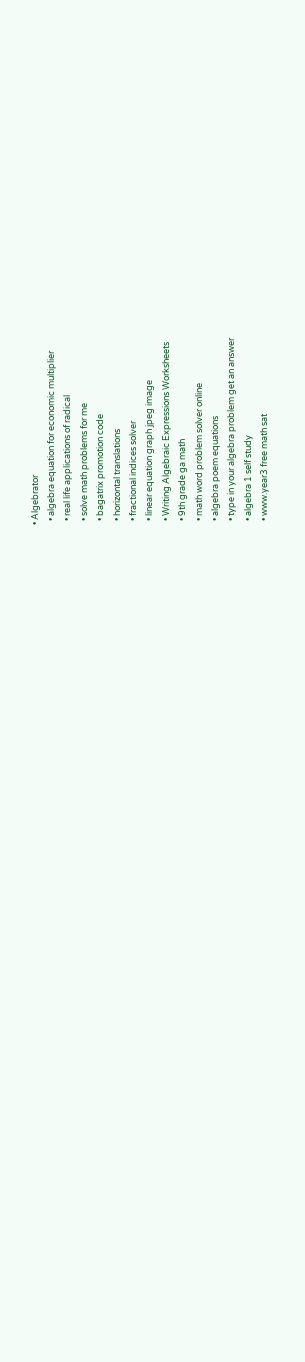• Algebrator
  • algebra equation for economic multiplier
  • real life applications of radical
  • solve math problems for me
  • bagatrix promotion code
  • horizontal translations
  • fractional indices solver
  • linear equation graph jpeg image
  • Writing Algebraic Expressions Worksheets
  • 9th grade ga math
  • math word problem solver online
  • algebra poem equations
  • type in your algebra problem get an answer
  • algebra 1 self study
  • www.year3 free math sat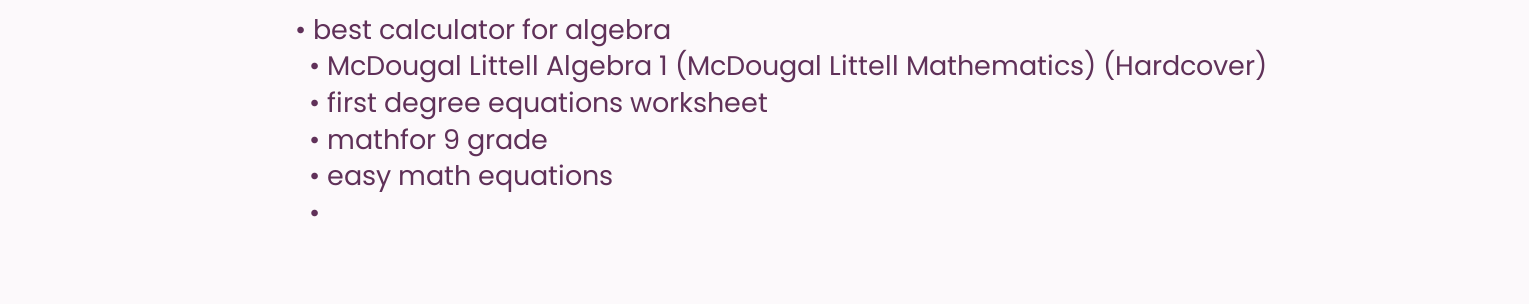• best calculator for algebra
  • McDougal Littell Algebra 1 (McDougal Littell Mathematics) (Hardcover)
  • first degree equations worksheet
  • mathfor 9 grade
  • easy math equations
  •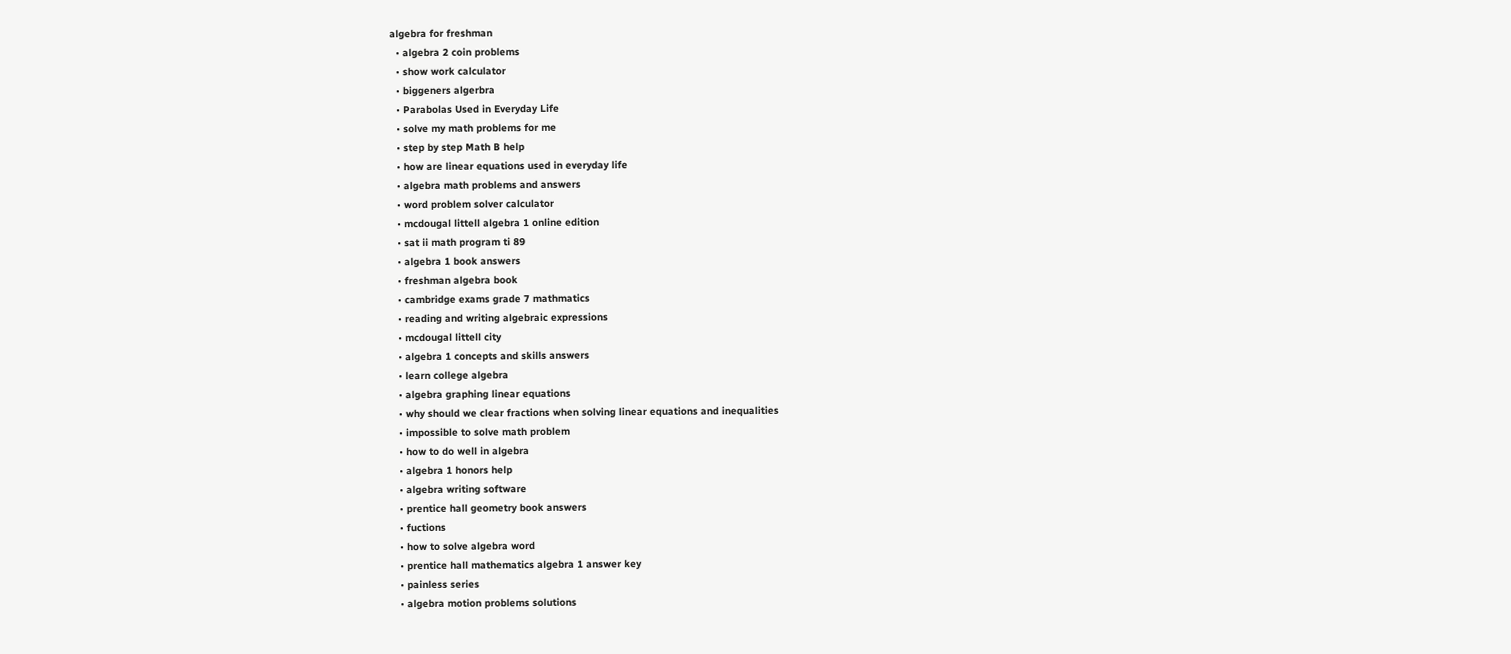algebra for freshman
  • algebra 2 coin problems
  • show work calculator
  • biggeners algerbra
  • Parabolas Used in Everyday Life
  • solve my math problems for me
  • step by step Math B help
  • how are linear equations used in everyday life
  • algebra math problems and answers
  • word problem solver calculator
  • mcdougal littell algebra 1 online edition
  • sat ii math program ti 89
  • algebra 1 book answers
  • freshman algebra book
  • cambridge exams grade 7 mathmatics
  • reading and writing algebraic expressions
  • mcdougal littell city
  • algebra 1 concepts and skills answers
  • learn college algebra
  • algebra graphing linear equations
  • why should we clear fractions when solving linear equations and inequalities
  • impossible to solve math problem
  • how to do well in algebra
  • algebra 1 honors help
  • algebra writing software
  • prentice hall geometry book answers
  • fuctions
  • how to solve algebra word
  • prentice hall mathematics algebra 1 answer key
  • painless series
  • algebra motion problems solutions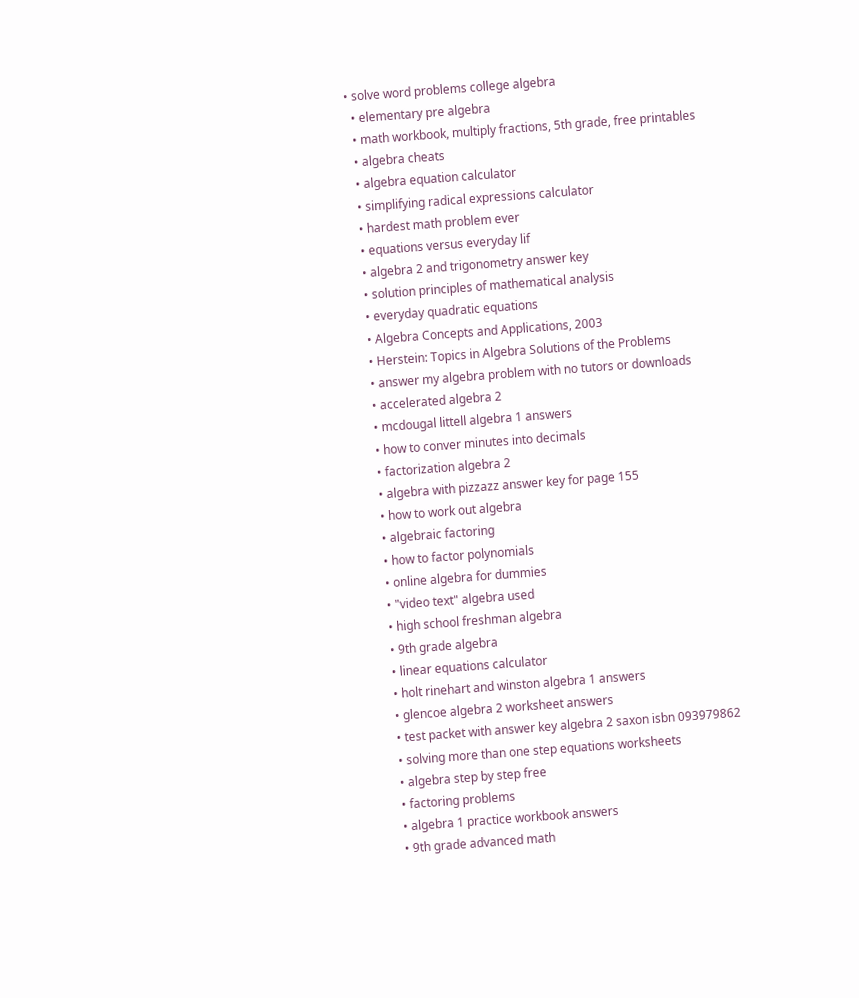• solve word problems college algebra
  • elementary pre algebra
  • math workbook, multiply fractions, 5th grade, free printables
  • algebra cheats
  • algebra equation calculator
  • simplifying radical expressions calculator
  • hardest math problem ever
  • equations versus everyday lif
  • algebra 2 and trigonometry answer key
  • solution principles of mathematical analysis
  • everyday quadratic equations
  • Algebra Concepts and Applications, 2003
  • Herstein: Topics in Algebra Solutions of the Problems
  • answer my algebra problem with no tutors or downloads
  • accelerated algebra 2
  • mcdougal littell algebra 1 answers
  • how to conver minutes into decimals
  • factorization algebra 2
  • algebra with pizzazz answer key for page 155
  • how to work out algebra
  • algebraic factoring
  • how to factor polynomials
  • online algebra for dummies
  • "video text" algebra used
  • high school freshman algebra
  • 9th grade algebra
  • linear equations calculator
  • holt rinehart and winston algebra 1 answers
  • glencoe algebra 2 worksheet answers
  • test packet with answer key algebra 2 saxon isbn 093979862
  • solving more than one step equations worksheets
  • algebra step by step free
  • factoring problems
  • algebra 1 practice workbook answers
  • 9th grade advanced math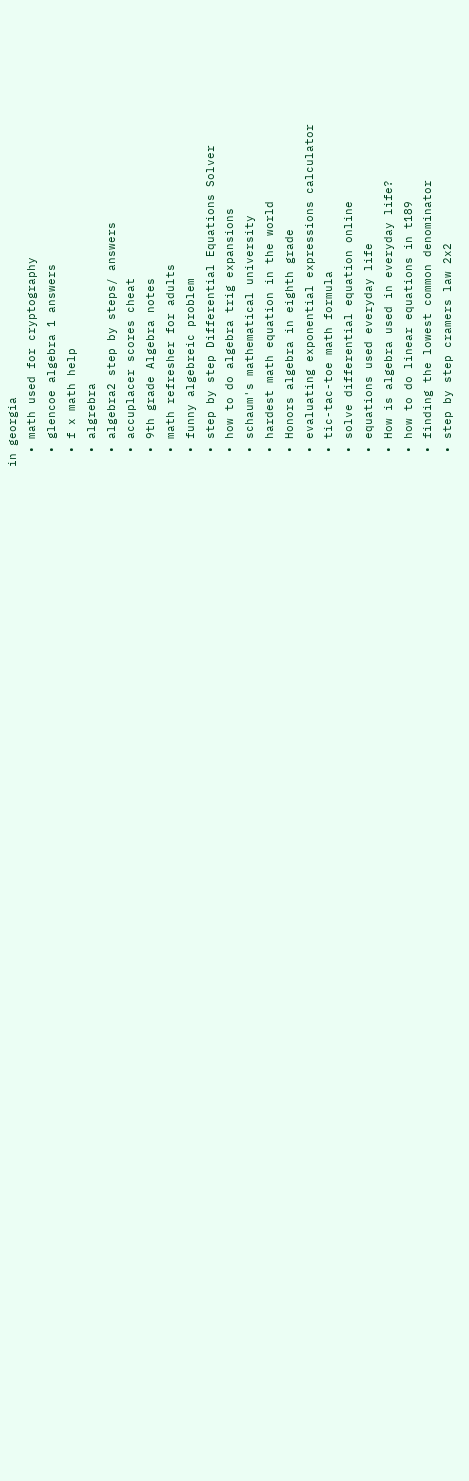in georgia
  • math used for cryptography
  • glencoe algebra 1 answers
  • f x math help
  • algrebra
  • algebra2 step by steps/ answers
  • accuplacer scores cheat
  • 9th grade Algebra notes
  • math refresher for adults
  • funny algebreic problem
  • step by step Differential Equations Solver
  • how to do algebra trig expansions
  • schaum's mathematical university
  • hardest math equation in the world
  • Honors algebra in eighth grade
  • evaluating exponential expressions calculator
  • tic-tac-toe math formula
  • solve differential equation online
  • equations used everyday life
  • How is algebra used in everyday life?
  • how to do linear equations in t189
  • finding the lowest common denominator
  • step by step cramers law 2x2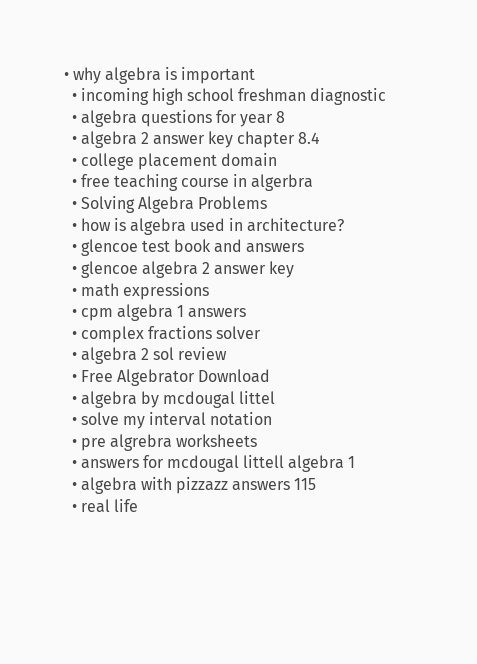• why algebra is important
  • incoming high school freshman diagnostic
  • algebra questions for year 8
  • algebra 2 answer key chapter 8.4
  • college placement domain
  • free teaching course in algerbra
  • Solving Algebra Problems
  • how is algebra used in architecture?
  • glencoe test book and answers
  • glencoe algebra 2 answer key
  • math expressions
  • cpm algebra 1 answers
  • complex fractions solver
  • algebra 2 sol review
  • Free Algebrator Download
  • algebra by mcdougal littel
  • solve my interval notation
  • pre algrebra worksheets
  • answers for mcdougal littell algebra 1
  • algebra with pizzazz answers 115
  • real life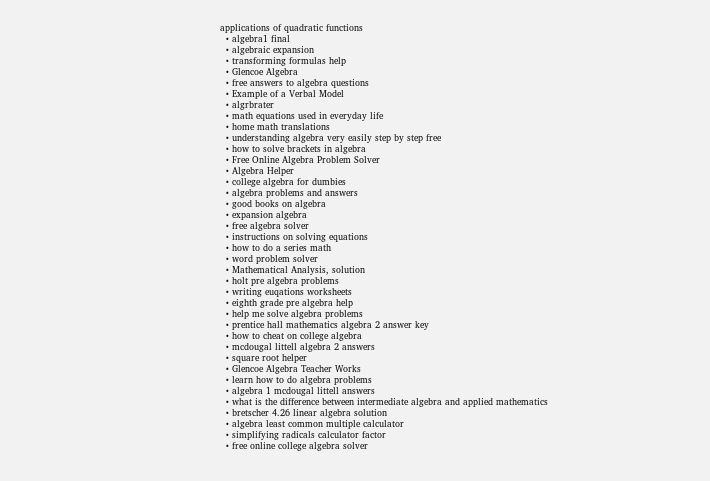applications of quadratic functions
  • algebra1 final
  • algebraic expansion
  • transforming formulas help
  • Glencoe Algebra
  • free answers to algebra questions
  • Example of a Verbal Model
  • algrbrater
  • math equations used in everyday life
  • home math translations
  • understanding algebra very easily step by step free
  • how to solve brackets in algebra
  • Free Online Algebra Problem Solver
  • Algebra Helper
  • college algebra for dumbies
  • algebra problems and answers
  • good books on algebra
  • expansion algebra
  • free algebra solver
  • instructions on solving equations
  • how to do a series math
  • word problem solver
  • Mathematical Analysis, solution
  • holt pre algebra problems
  • writing euqations worksheets
  • eighth grade pre algebra help
  • help me solve algebra problems
  • prentice hall mathematics algebra 2 answer key
  • how to cheat on college algebra
  • mcdougal littell algebra 2 answers
  • square root helper
  • Glencoe Algebra Teacher Works
  • learn how to do algebra problems
  • algebra 1 mcdougal littell answers
  • what is the difference between intermediate algebra and applied mathematics
  • bretscher 4.26 linear algebra solution
  • algebra least common multiple calculator
  • simplifying radicals calculator factor
  • free online college algebra solver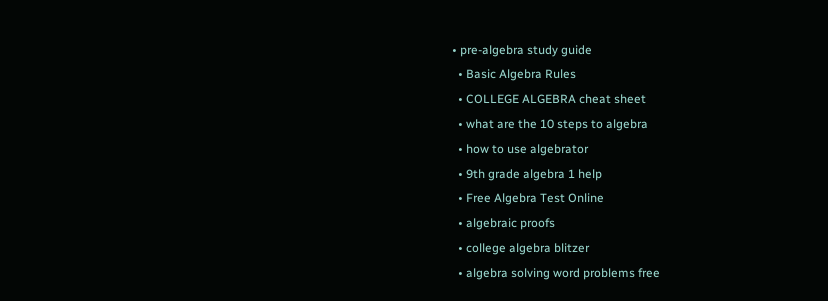• pre-algebra study guide
  • Basic Algebra Rules
  • COLLEGE ALGEBRA cheat sheet
  • what are the 10 steps to algebra
  • how to use algebrator
  • 9th grade algebra 1 help
  • Free Algebra Test Online
  • algebraic proofs
  • college algebra blitzer
  • algebra solving word problems free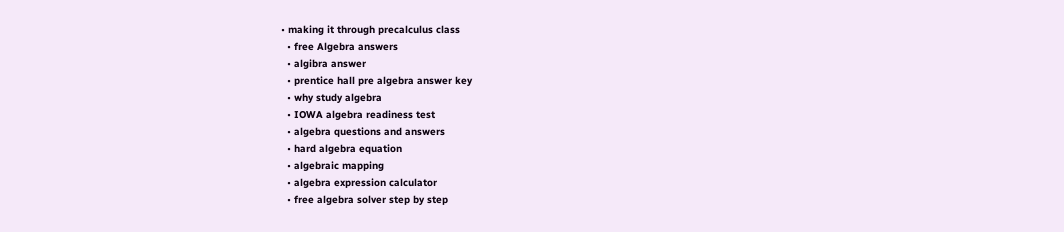• making it through precalculus class
  • free Algebra answers
  • algibra answer
  • prentice hall pre algebra answer key
  • why study algebra
  • IOWA algebra readiness test
  • algebra questions and answers
  • hard algebra equation
  • algebraic mapping
  • algebra expression calculator
  • free algebra solver step by step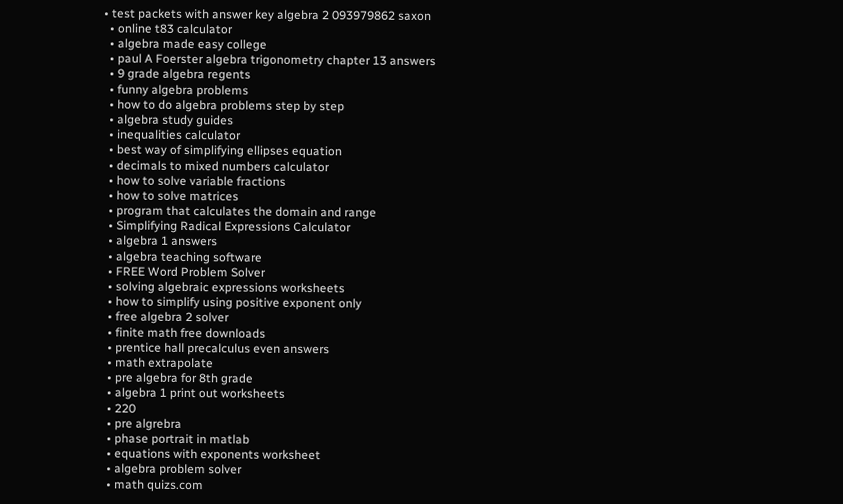• test packets with answer key algebra 2 093979862 saxon
  • online t83 calculator
  • algebra made easy college
  • paul A Foerster algebra trigonometry chapter 13 answers
  • 9 grade algebra regents
  • funny algebra problems
  • how to do algebra problems step by step
  • algebra study guides
  • inequalities calculator
  • best way of simplifying ellipses equation
  • decimals to mixed numbers calculator
  • how to solve variable fractions
  • how to solve matrices
  • program that calculates the domain and range
  • Simplifying Radical Expressions Calculator
  • algebra 1 answers
  • algebra teaching software
  • FREE Word Problem Solver
  • solving algebraic expressions worksheets
  • how to simplify using positive exponent only
  • free algebra 2 solver
  • finite math free downloads
  • prentice hall precalculus even answers
  • math extrapolate
  • pre algebra for 8th grade
  • algebra 1 print out worksheets
  • 220
  • pre algrebra
  • phase portrait in matlab
  • equations with exponents worksheet
  • algebra problem solver
  • math quizs.com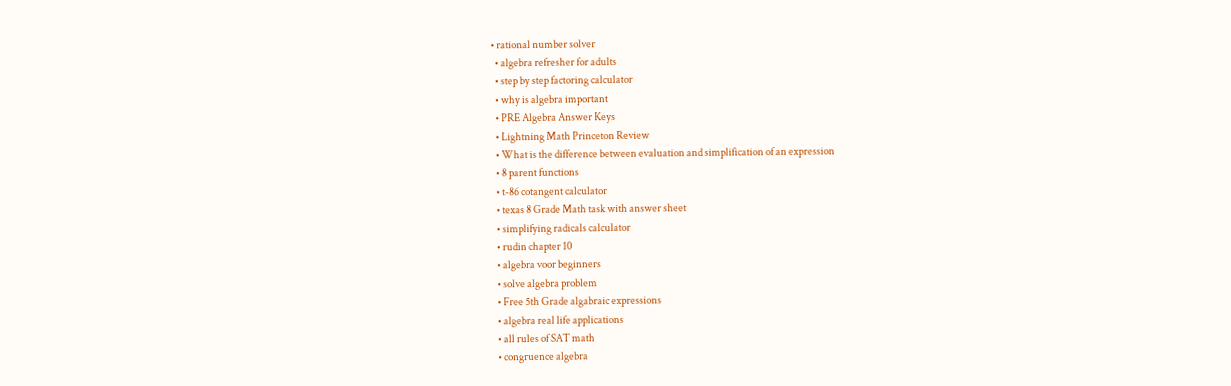• rational number solver
  • algebra refresher for adults
  • step by step factoring calculator
  • why is algebra important
  • PRE Algebra Answer Keys
  • Lightning Math Princeton Review
  • What is the difference between evaluation and simplification of an expression
  • 8 parent functions
  • t-86 cotangent calculator
  • texas 8 Grade Math task with answer sheet
  • simplifying radicals calculator
  • rudin chapter 10
  • algebra voor beginners
  • solve algebra problem
  • Free 5th Grade algabraic expressions
  • algebra real life applications
  • all rules of SAT math
  • congruence algebra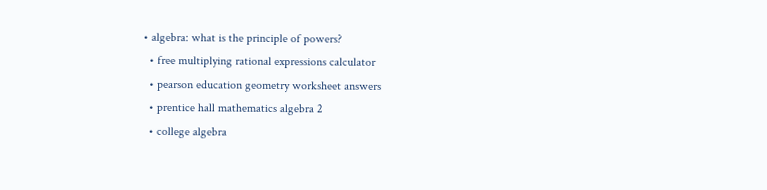• algebra: what is the principle of powers?
  • free multiplying rational expressions calculator
  • pearson education geometry worksheet answers
  • prentice hall mathematics algebra 2
  • college algebra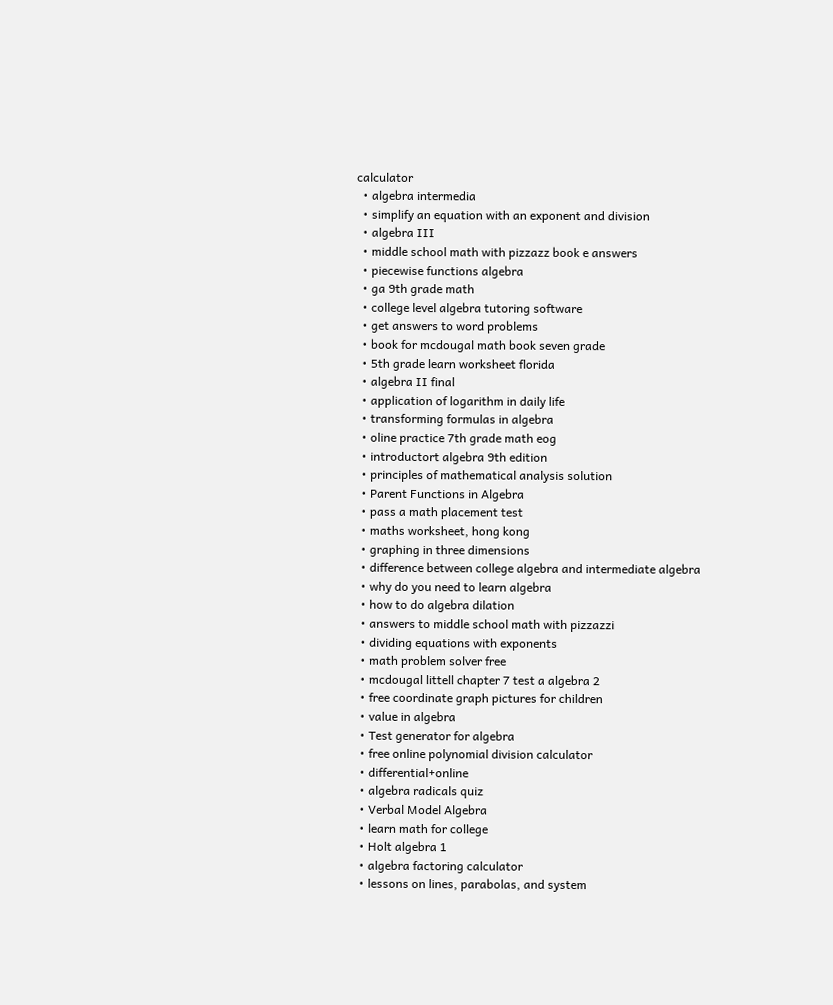calculator
  • algebra intermedia
  • simplify an equation with an exponent and division
  • algebra III
  • middle school math with pizzazz book e answers
  • piecewise functions algebra
  • ga 9th grade math
  • college level algebra tutoring software
  • get answers to word problems
  • book for mcdougal math book seven grade
  • 5th grade learn worksheet florida
  • algebra II final
  • application of logarithm in daily life
  • transforming formulas in algebra
  • oline practice 7th grade math eog
  • introductort algebra 9th edition
  • principles of mathematical analysis solution
  • Parent Functions in Algebra
  • pass a math placement test
  • maths worksheet, hong kong
  • graphing in three dimensions
  • difference between college algebra and intermediate algebra
  • why do you need to learn algebra
  • how to do algebra dilation
  • answers to middle school math with pizzazzi
  • dividing equations with exponents
  • math problem solver free
  • mcdougal littell chapter 7 test a algebra 2
  • free coordinate graph pictures for children
  • value in algebra
  • Test generator for algebra
  • free online polynomial division calculator
  • differential+online
  • algebra radicals quiz
  • Verbal Model Algebra
  • learn math for college
  • Holt algebra 1
  • algebra factoring calculator
  • lessons on lines, parabolas, and system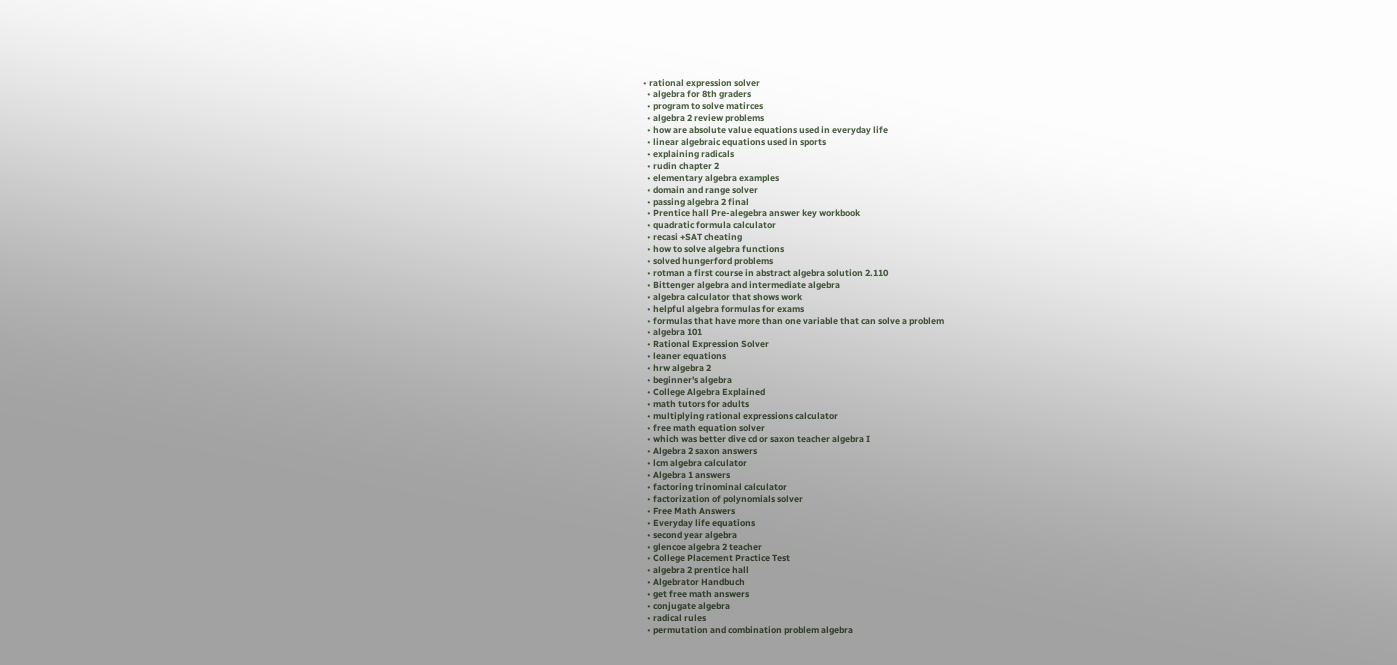• rational expression solver
  • algebra for 8th graders
  • program to solve matirces
  • algebra 2 review problems
  • how are absolute value equations used in everyday life
  • linear algebraic equations used in sports
  • explaining radicals
  • rudin chapter 2
  • elementary algebra examples
  • domain and range solver
  • passing algebra 2 final
  • Prentice hall Pre-alegebra answer key workbook
  • quadratic formula calculator
  • recasi +SAT cheating
  • how to solve algebra functions
  • solved hungerford problems
  • rotman a first course in abstract algebra solution 2.110
  • Bittenger algebra and intermediate algebra
  • algebra calculator that shows work
  • helpful algebra formulas for exams
  • formulas that have more than one variable that can solve a problem
  • algebra 101
  • Rational Expression Solver
  • leaner equations
  • hrw algebra 2
  • beginner's algebra
  • College Algebra Explained
  • math tutors for adults
  • multiplying rational expressions calculator
  • free math equation solver
  • which was better dive cd or saxon teacher algebra I
  • Algebra 2 saxon answers
  • lcm algebra calculator
  • Algebra 1 answers
  • factoring trinominal calculator
  • factorization of polynomials solver
  • Free Math Answers
  • Everyday life equations
  • second year algebra
  • glencoe algebra 2 teacher
  • College Placement Practice Test
  • algebra 2 prentice hall
  • Algebrator Handbuch
  • get free math answers
  • conjugate algebra
  • radical rules
  • permutation and combination problem algebra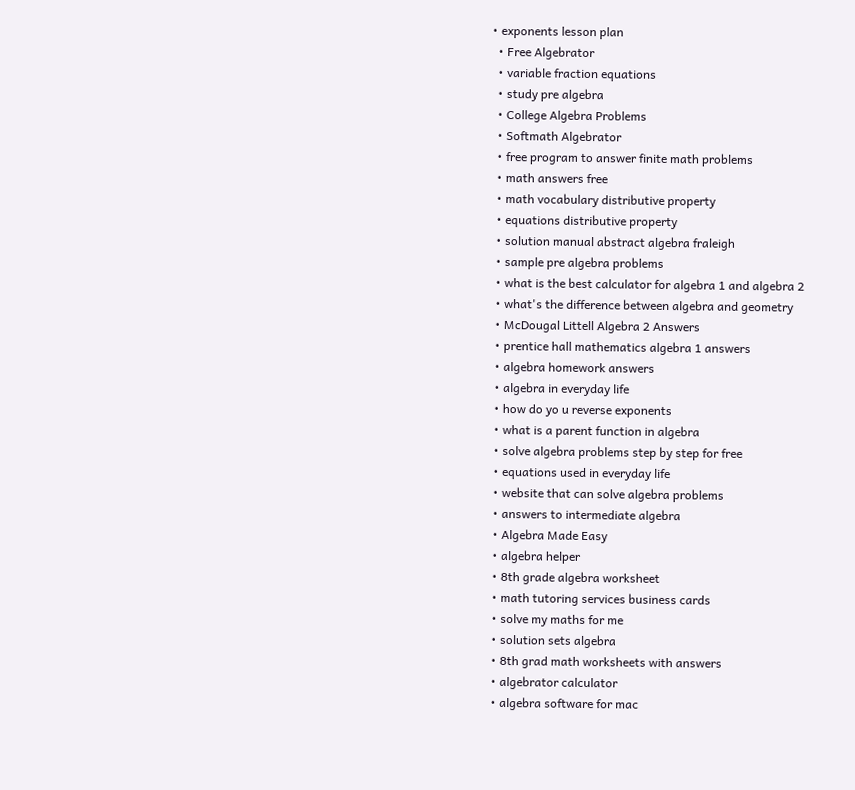• exponents lesson plan
  • Free Algebrator
  • variable fraction equations
  • study pre algebra
  • College Algebra Problems
  • Softmath Algebrator
  • free program to answer finite math problems
  • math answers free
  • math vocabulary distributive property
  • equations distributive property
  • solution manual abstract algebra fraleigh
  • sample pre algebra problems
  • what is the best calculator for algebra 1 and algebra 2
  • what's the difference between algebra and geometry
  • McDougal Littell Algebra 2 Answers
  • prentice hall mathematics algebra 1 answers
  • algebra homework answers
  • algebra in everyday life
  • how do yo u reverse exponents
  • what is a parent function in algebra
  • solve algebra problems step by step for free
  • equations used in everyday life
  • website that can solve algebra problems
  • answers to intermediate algebra
  • Algebra Made Easy
  • algebra helper
  • 8th grade algebra worksheet
  • math tutoring services business cards
  • solve my maths for me
  • solution sets algebra
  • 8th grad math worksheets with answers
  • algebrator calculator
  • algebra software for mac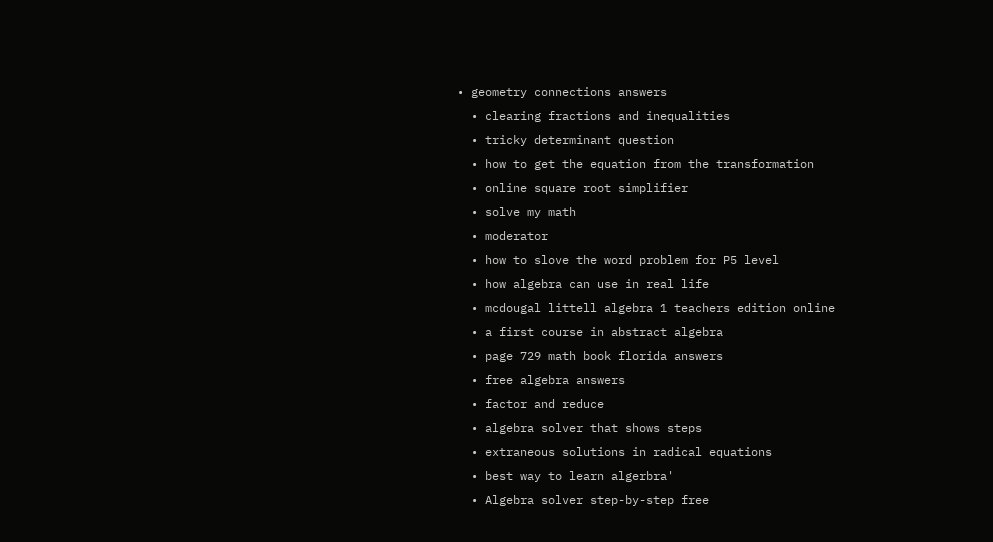• geometry connections answers
  • clearing fractions and inequalities
  • tricky determinant question
  • how to get the equation from the transformation
  • online square root simplifier
  • solve my math
  • moderator
  • how to slove the word problem for P5 level
  • how algebra can use in real life
  • mcdougal littell algebra 1 teachers edition online
  • a first course in abstract algebra
  • page 729 math book florida answers
  • free algebra answers
  • factor and reduce
  • algebra solver that shows steps
  • extraneous solutions in radical equations
  • best way to learn algerbra'
  • Algebra solver step-by-step free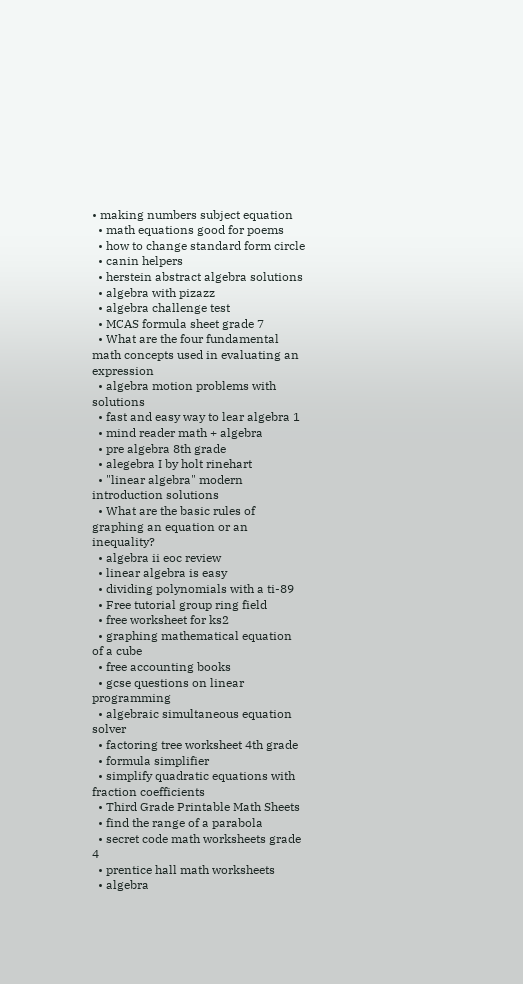• making numbers subject equation
  • math equations good for poems
  • how to change standard form circle
  • canin helpers
  • herstein abstract algebra solutions
  • algebra with pizazz
  • algebra challenge test
  • MCAS formula sheet grade 7
  • What are the four fundamental math concepts used in evaluating an expression
  • algebra motion problems with solutions
  • fast and easy way to lear algebra 1
  • mind reader math + algebra
  • pre algebra 8th grade
  • alegebra I by holt rinehart
  • "linear algebra" modern introduction solutions
  • What are the basic rules of graphing an equation or an inequality?
  • algebra ii eoc review
  • linear algebra is easy
  • dividing polynomials with a ti-89
  • Free tutorial group ring field
  • free worksheet for ks2
  • graphing mathematical equation of a cube
  • free accounting books
  • gcse questions on linear programming
  • algebraic simultaneous equation solver
  • factoring tree worksheet 4th grade
  • formula simplifier
  • simplify quadratic equations with fraction coefficients
  • Third Grade Printable Math Sheets
  • find the range of a parabola
  • secret code math worksheets grade 4
  • prentice hall math worksheets
  • algebra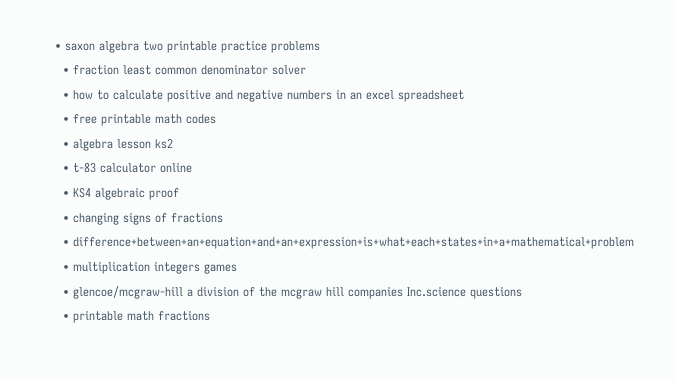• saxon algebra two printable practice problems
  • fraction least common denominator solver
  • how to calculate positive and negative numbers in an excel spreadsheet
  • free printable math codes
  • algebra lesson ks2
  • t-83 calculator online
  • KS4 algebraic proof
  • changing signs of fractions
  • difference+between+an+equation+and+an+expression+is+what+each+states+in+a+mathematical+problem
  • multiplication integers games
  • glencoe/mcgraw-hill a division of the mcgraw hill companies Inc.science questions
  • printable math fractions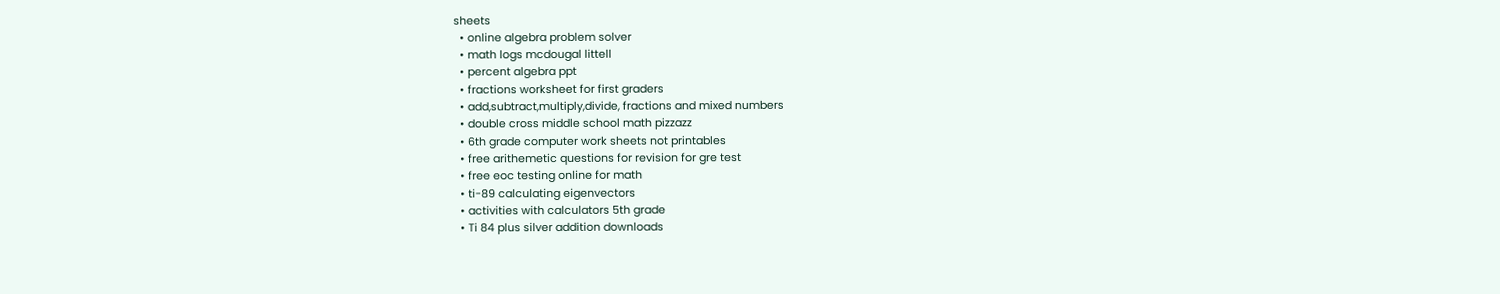sheets
  • online algebra problem solver
  • math logs mcdougal littell
  • percent algebra ppt
  • fractions worksheet for first graders
  • add,subtract,multiply,divide, fractions and mixed numbers
  • double cross middle school math pizzazz
  • 6th grade computer work sheets not printables
  • free arithemetic questions for revision for gre test
  • free eoc testing online for math
  • ti-89 calculating eigenvectors
  • activities with calculators 5th grade
  • Ti 84 plus silver addition downloads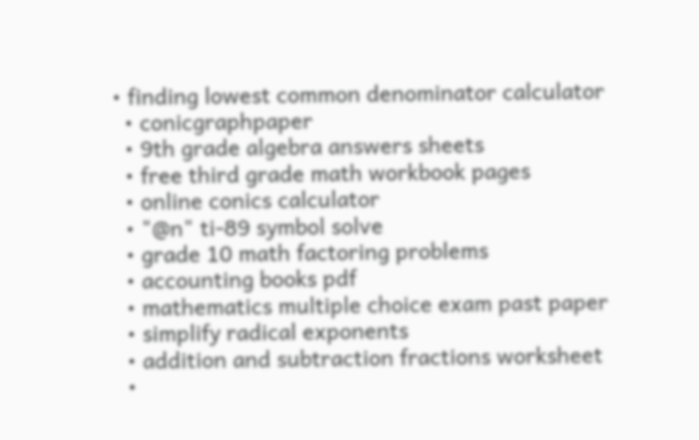• finding lowest common denominator calculator
  • conicgraphpaper
  • 9th grade algebra answers sheets
  • free third grade math workbook pages
  • online conics calculator
  • "@n" ti-89 symbol solve
  • grade 10 math factoring problems
  • accounting books pdf
  • mathematics multiple choice exam past paper
  • simplify radical exponents
  • addition and subtraction fractions worksheet
  •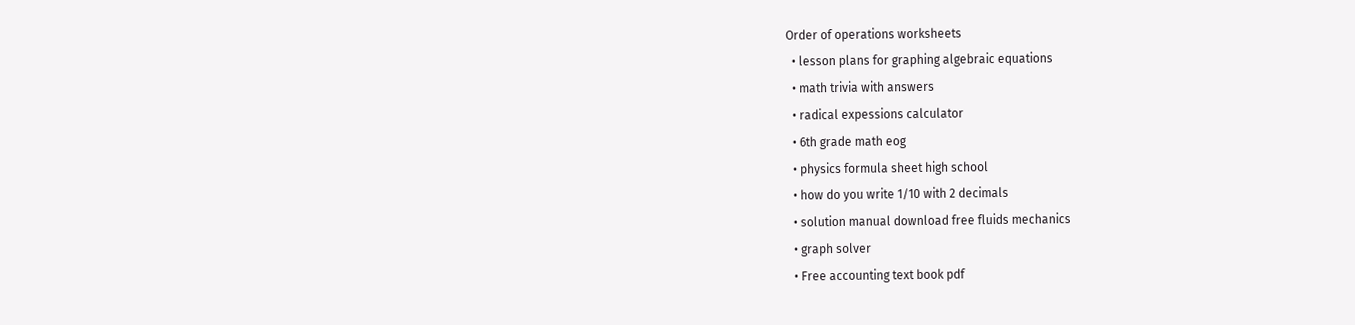Order of operations worksheets
  • lesson plans for graphing algebraic equations
  • math trivia with answers
  • radical expessions calculator
  • 6th grade math eog
  • physics formula sheet high school
  • how do you write 1/10 with 2 decimals
  • solution manual download free fluids mechanics
  • graph solver
  • Free accounting text book pdf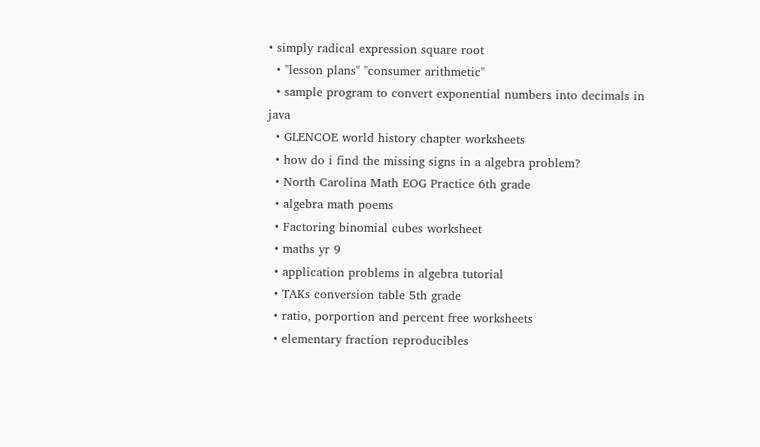• simply radical expression square root
  • "lesson plans" "consumer arithmetic"
  • sample program to convert exponential numbers into decimals in java
  • GLENCOE world history chapter worksheets
  • how do i find the missing signs in a algebra problem?
  • North Carolina Math EOG Practice 6th grade
  • algebra math poems
  • Factoring binomial cubes worksheet
  • maths yr 9
  • application problems in algebra tutorial
  • TAKs conversion table 5th grade
  • ratio, porportion and percent free worksheets
  • elementary fraction reproducibles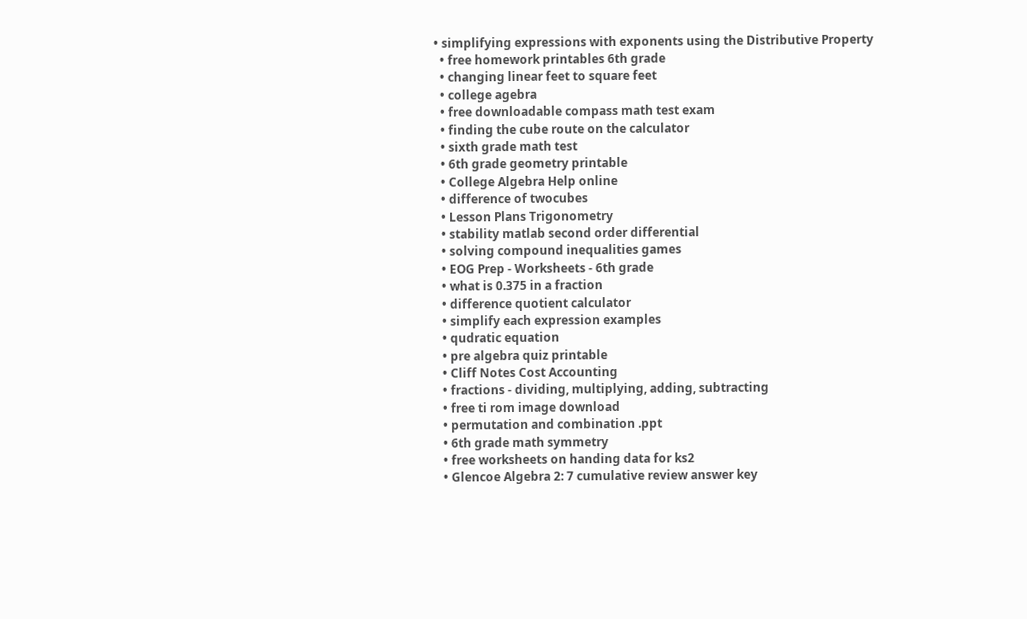• simplifying expressions with exponents using the Distributive Property
  • free homework printables 6th grade
  • changing linear feet to square feet
  • college agebra
  • free downloadable compass math test exam
  • finding the cube route on the calculator
  • sixth grade math test
  • 6th grade geometry printable
  • College Algebra Help online
  • difference of twocubes
  • Lesson Plans Trigonometry
  • stability matlab second order differential
  • solving compound inequalities games
  • EOG Prep - Worksheets - 6th grade
  • what is 0.375 in a fraction
  • difference quotient calculator
  • simplify each expression examples
  • qudratic equation
  • pre algebra quiz printable
  • Cliff Notes Cost Accounting
  • fractions - dividing, multiplying, adding, subtracting
  • free ti rom image download
  • permutation and combination .ppt
  • 6th grade math symmetry
  • free worksheets on handing data for ks2
  • Glencoe Algebra 2: 7 cumulative review answer key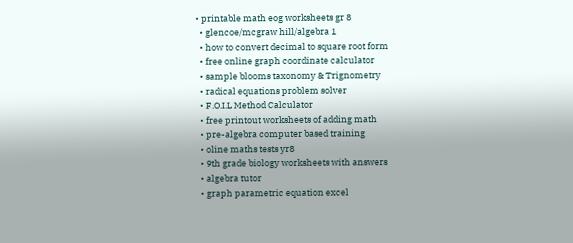• printable math eog worksheets gr 8
  • glencoe/mcgraw hill/algebra 1
  • how to convert decimal to square root form
  • free online graph coordinate calculator
  • sample blooms taxonomy & Trignometry
  • radical equations problem solver
  • F.O.I.L Method Calculator
  • free printout worksheets of adding math
  • pre-algebra computer based training
  • oline maths tests yr8
  • 9th grade biology worksheets with answers
  • algebra tutor
  • graph parametric equation excel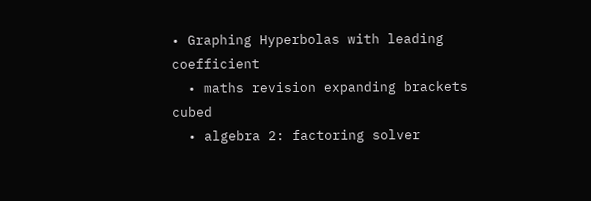• Graphing Hyperbolas with leading coefficient
  • maths revision expanding brackets cubed
  • algebra 2: factoring solver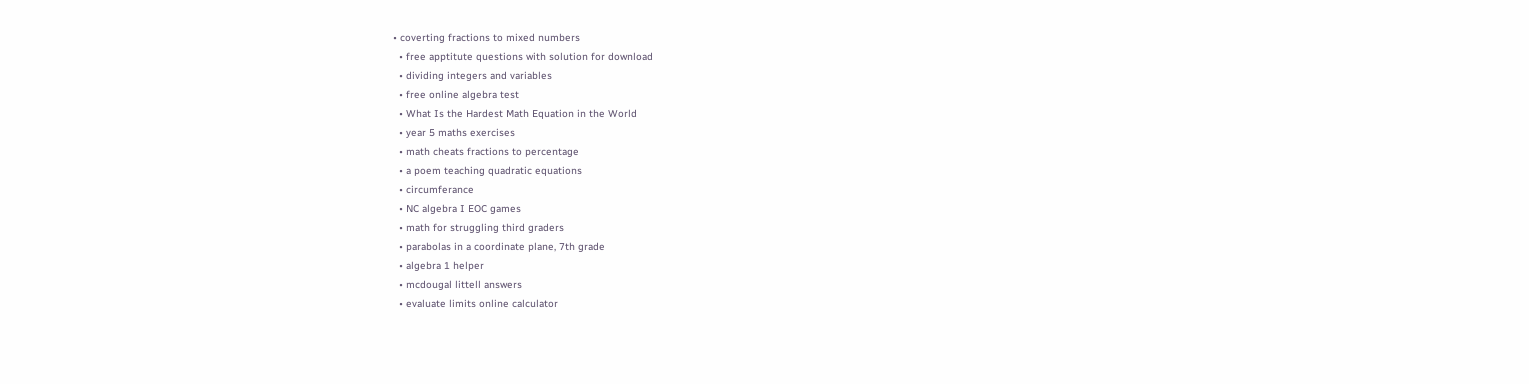• coverting fractions to mixed numbers
  • free apptitute questions with solution for download
  • dividing integers and variables
  • free online algebra test
  • What Is the Hardest Math Equation in the World
  • year 5 maths exercises
  • math cheats fractions to percentage
  • a poem teaching quadratic equations
  • circumferance
  • NC algebra I EOC games
  • math for struggling third graders
  • parabolas in a coordinate plane, 7th grade
  • algebra 1 helper
  • mcdougal littell answers
  • evaluate limits online calculator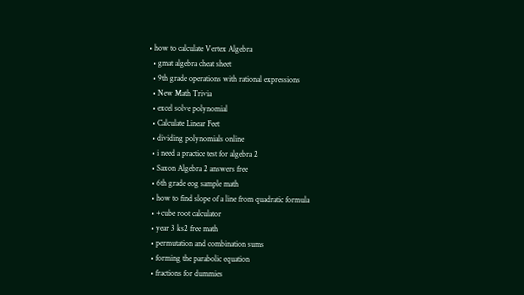• how to calculate Vertex Algebra
  • gmat algebra cheat sheet
  • 9th grade operations with rational expressions
  • New Math Trivia
  • excel solve polynomial
  • Calculate Linear Feet
  • dividing polynomials online
  • i need a practice test for algebra 2
  • Saxon Algebra 2 answers free
  • 6th grade eog sample math
  • how to find slope of a line from quadratic formula
  • +cube root calculator
  • year 3 ks2 free math
  • permutation and combination sums
  • forming the parabolic equation
  • fractions for dummies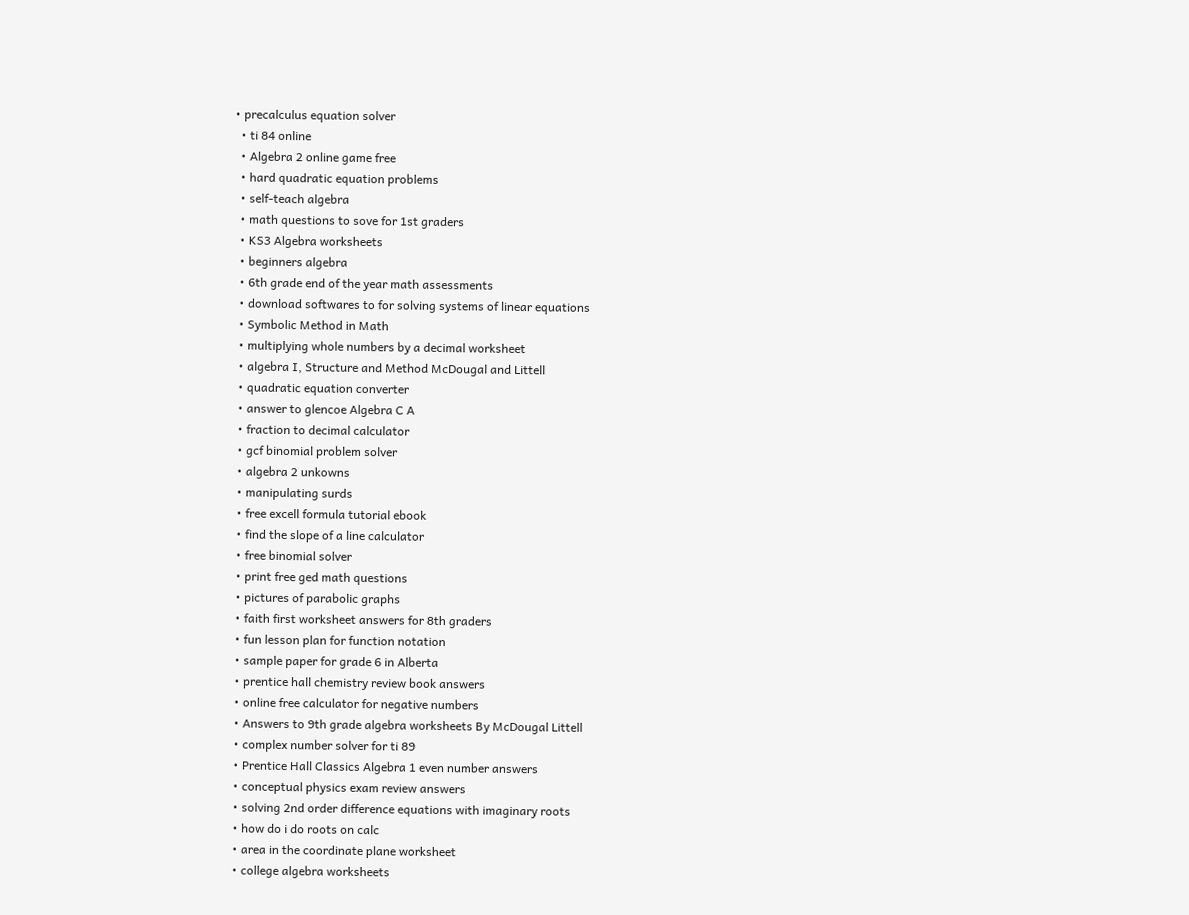• precalculus equation solver
  • ti 84 online
  • Algebra 2 online game free
  • hard quadratic equation problems
  • self-teach algebra
  • math questions to sove for 1st graders
  • KS3 Algebra worksheets
  • beginners algebra
  • 6th grade end of the year math assessments
  • download softwares to for solving systems of linear equations
  • Symbolic Method in Math
  • multiplying whole numbers by a decimal worksheet
  • algebra I, Structure and Method McDougal and Littell
  • quadratic equation converter
  • answer to glencoe Algebra C A
  • fraction to decimal calculator
  • gcf binomial problem solver
  • algebra 2 unkowns
  • manipulating surds
  • free excell formula tutorial ebook
  • find the slope of a line calculator
  • free binomial solver
  • print free ged math questions
  • pictures of parabolic graphs
  • faith first worksheet answers for 8th graders
  • fun lesson plan for function notation
  • sample paper for grade 6 in Alberta
  • prentice hall chemistry review book answers
  • online free calculator for negative numbers
  • Answers to 9th grade algebra worksheets By McDougal Littell
  • complex number solver for ti 89
  • Prentice Hall Classics Algebra 1 even number answers
  • conceptual physics exam review answers
  • solving 2nd order difference equations with imaginary roots
  • how do i do roots on calc
  • area in the coordinate plane worksheet
  • college algebra worksheets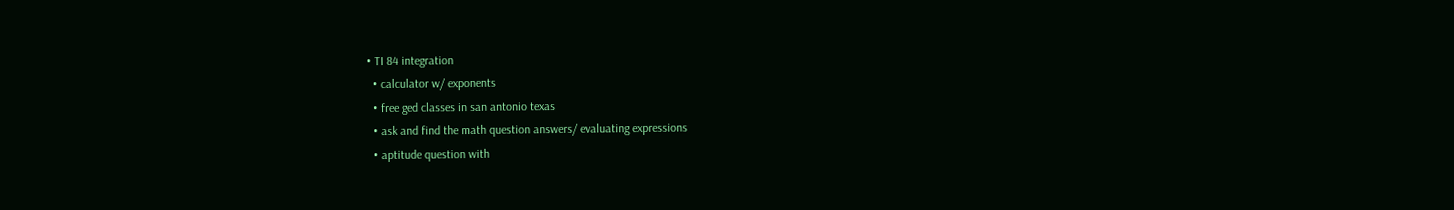• TI 84 integration
  • calculator w/ exponents
  • free ged classes in san antonio texas
  • ask and find the math question answers/ evaluating expressions
  • aptitude question with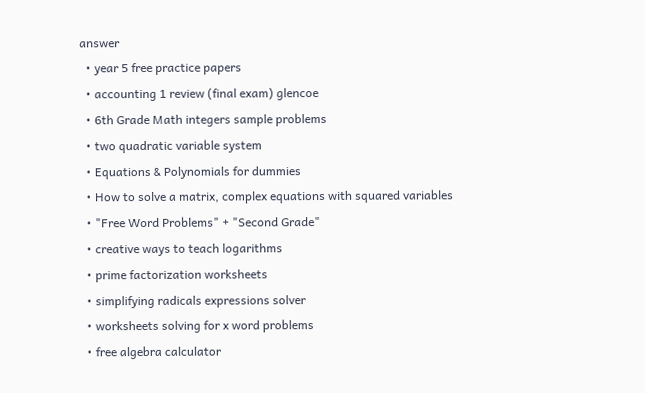answer
  • year 5 free practice papers
  • accounting 1 review (final exam) glencoe
  • 6th Grade Math integers sample problems
  • two quadratic variable system
  • Equations & Polynomials for dummies
  • How to solve a matrix, complex equations with squared variables
  • "Free Word Problems" + "Second Grade"
  • creative ways to teach logarithms
  • prime factorization worksheets
  • simplifying radicals expressions solver
  • worksheets solving for x word problems
  • free algebra calculator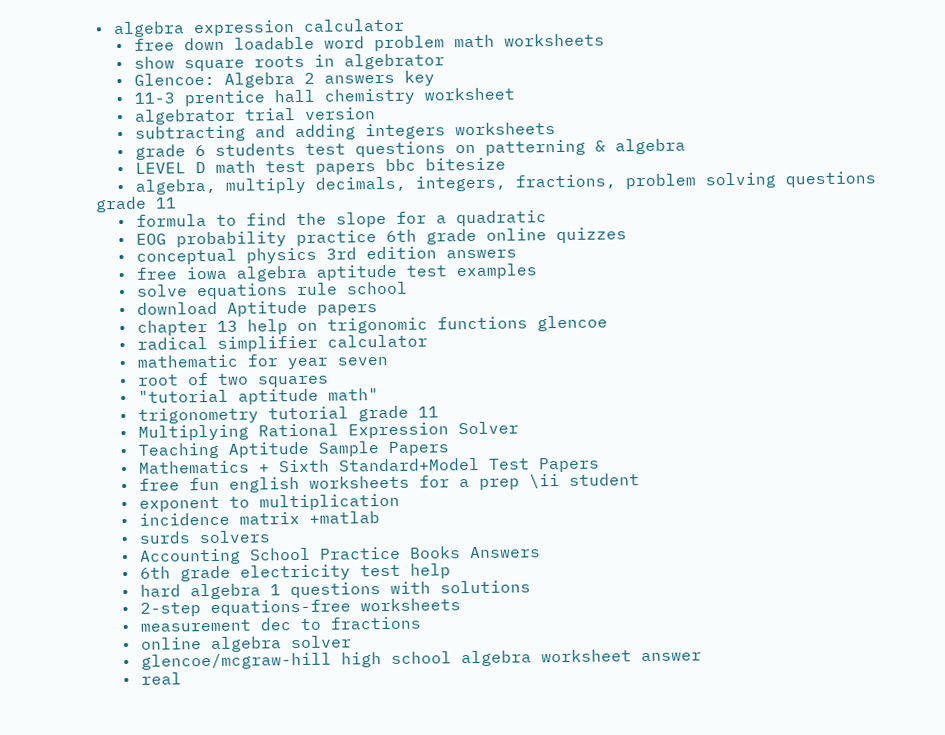• algebra expression calculator
  • free down loadable word problem math worksheets
  • show square roots in algebrator
  • Glencoe: Algebra 2 answers key
  • 11-3 prentice hall chemistry worksheet
  • algebrator trial version
  • subtracting and adding integers worksheets
  • grade 6 students test questions on patterning & algebra
  • LEVEL D math test papers bbc bitesize
  • algebra, multiply decimals, integers, fractions, problem solving questions grade 11
  • formula to find the slope for a quadratic
  • EOG probability practice 6th grade online quizzes
  • conceptual physics 3rd edition answers
  • free iowa algebra aptitude test examples
  • solve equations rule school
  • download Aptitude papers
  • chapter 13 help on trigonomic functions glencoe
  • radical simplifier calculator
  • mathematic for year seven
  • root of two squares
  • "tutorial aptitude math"
  • trigonometry tutorial grade 11
  • Multiplying Rational Expression Solver
  • Teaching Aptitude Sample Papers
  • Mathematics + Sixth Standard+Model Test Papers
  • free fun english worksheets for a prep \ii student
  • exponent to multiplication
  • incidence matrix +matlab
  • surds solvers
  • Accounting School Practice Books Answers
  • 6th grade electricity test help
  • hard algebra 1 questions with solutions
  • 2-step equations-free worksheets
  • measurement dec to fractions
  • online algebra solver
  • glencoe/mcgraw-hill high school algebra worksheet answer
  • real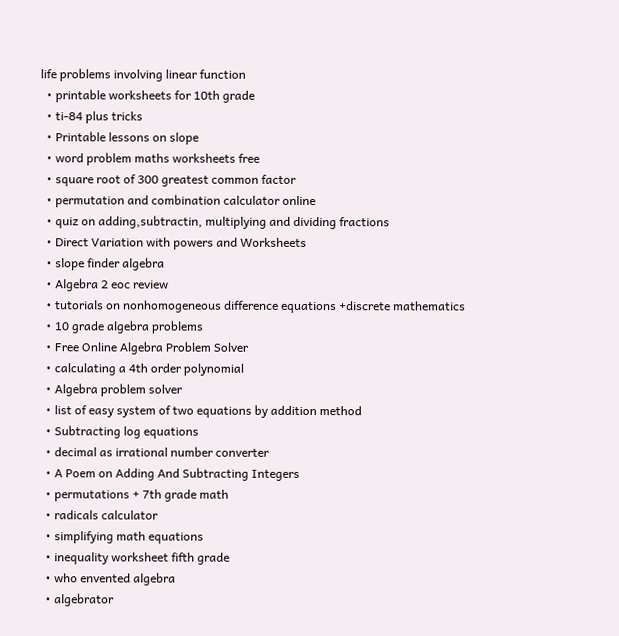life problems involving linear function
  • printable worksheets for 10th grade
  • ti-84 plus tricks
  • Printable lessons on slope
  • word problem maths worksheets free
  • square root of 300 greatest common factor
  • permutation and combination calculator online
  • quiz on adding,subtractin, multiplying and dividing fractions
  • Direct Variation with powers and Worksheets
  • slope finder algebra
  • Algebra 2 eoc review
  • tutorials on nonhomogeneous difference equations +discrete mathematics
  • 10 grade algebra problems
  • Free Online Algebra Problem Solver
  • calculating a 4th order polynomial
  • Algebra problem solver
  • list of easy system of two equations by addition method
  • Subtracting log equations
  • decimal as irrational number converter
  • A Poem on Adding And Subtracting Integers
  • permutations + 7th grade math
  • radicals calculator
  • simplifying math equations
  • inequality worksheet fifth grade
  • who envented algebra
  • algebrator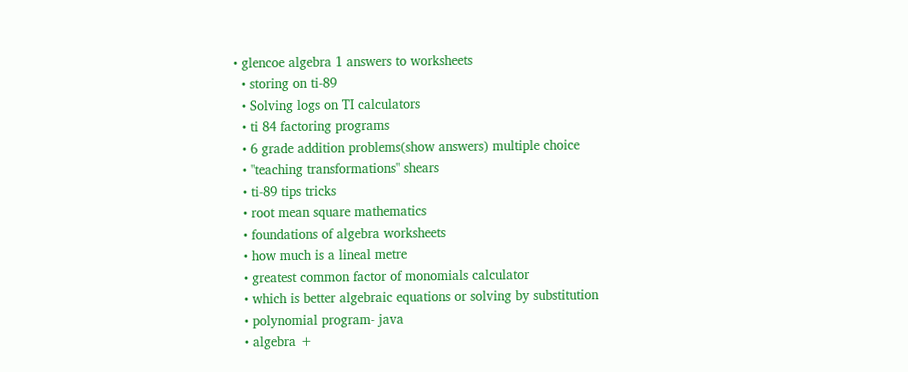• glencoe algebra 1 answers to worksheets
  • storing on ti-89
  • Solving logs on TI calculators
  • ti 84 factoring programs
  • 6 grade addition problems(show answers) multiple choice
  • "teaching transformations" shears
  • ti-89 tips tricks
  • root mean square mathematics
  • foundations of algebra worksheets
  • how much is a lineal metre
  • greatest common factor of monomials calculator
  • which is better algebraic equations or solving by substitution
  • polynomial program- java
  • algebra +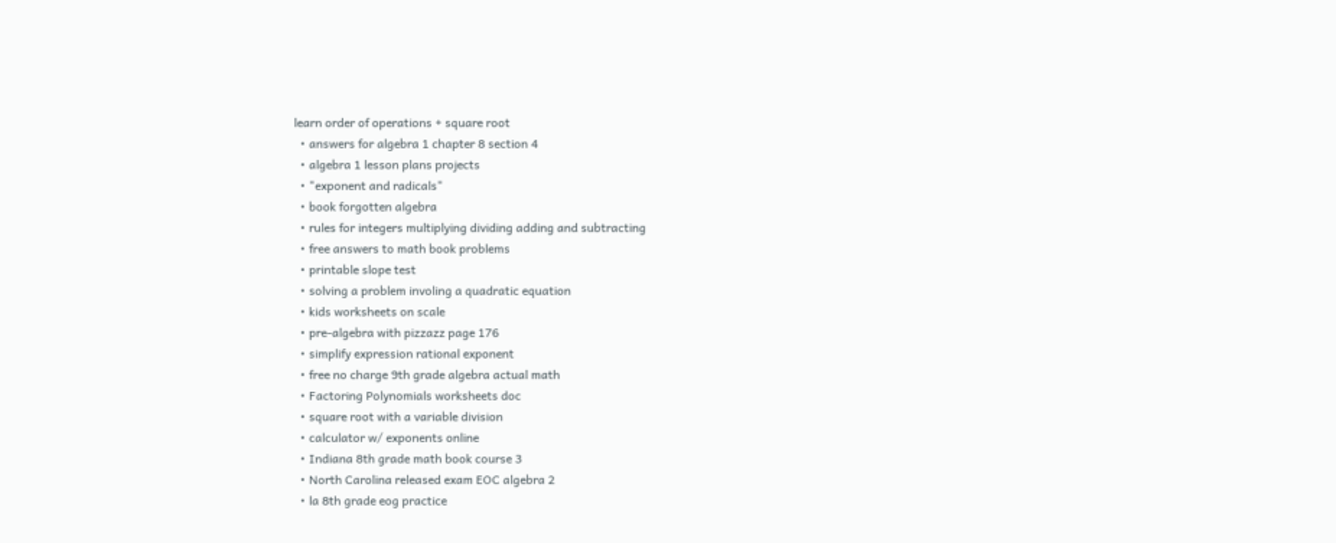learn order of operations + square root
  • answers for algebra 1 chapter 8 section 4
  • algebra 1 lesson plans projects
  • "exponent and radicals"
  • book forgotten algebra
  • rules for integers multiplying dividing adding and subtracting
  • free answers to math book problems
  • printable slope test
  • solving a problem involing a quadratic equation
  • kids worksheets on scale
  • pre-algebra with pizzazz page 176
  • simplify expression rational exponent
  • free no charge 9th grade algebra actual math
  • Factoring Polynomials worksheets doc
  • square root with a variable division
  • calculator w/ exponents online
  • Indiana 8th grade math book course 3
  • North Carolina released exam EOC algebra 2
  • la 8th grade eog practice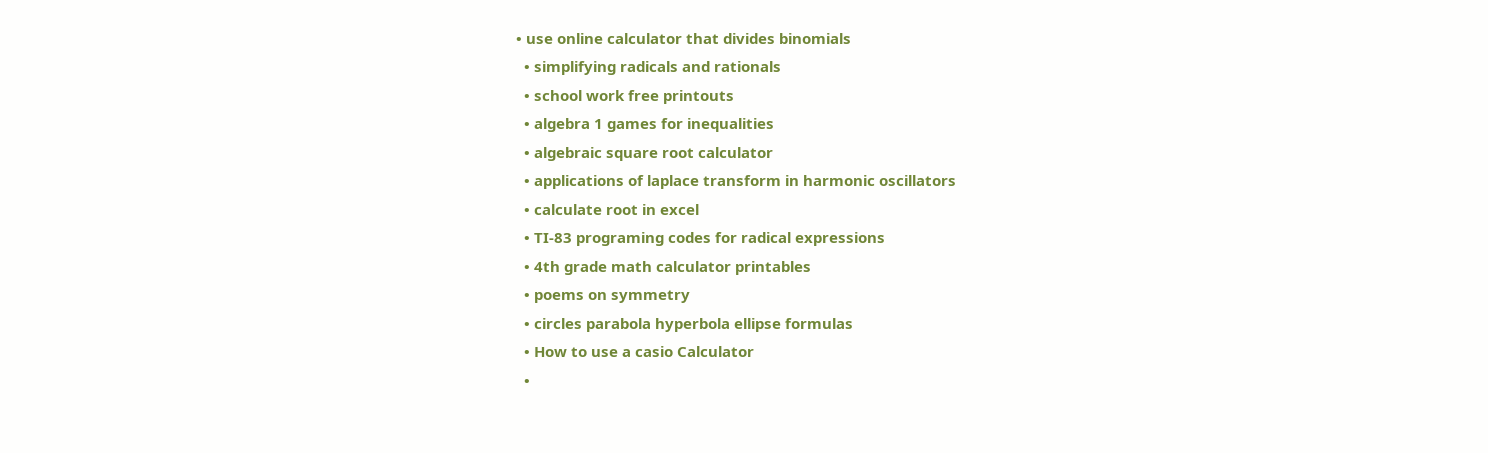• use online calculator that divides binomials
  • simplifying radicals and rationals
  • school work free printouts
  • algebra 1 games for inequalities
  • algebraic square root calculator
  • applications of laplace transform in harmonic oscillators
  • calculate root in excel
  • TI-83 programing codes for radical expressions
  • 4th grade math calculator printables
  • poems on symmetry
  • circles parabola hyperbola ellipse formulas
  • How to use a casio Calculator
  •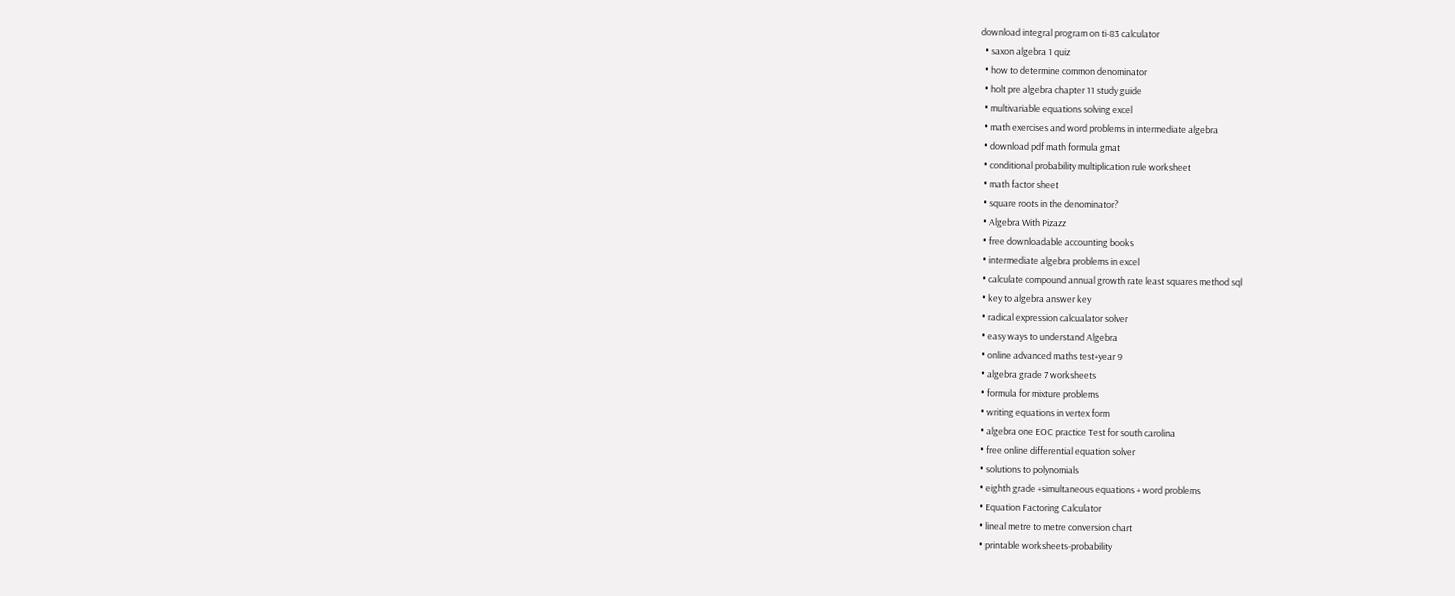download integral program on ti-83 calculator
  • saxon algebra 1 quiz
  • how to determine common denominator
  • holt pre algebra chapter 11 study guide
  • multivariable equations solving excel
  • math exercises and word problems in intermediate algebra
  • download pdf math formula gmat
  • conditional probability multiplication rule worksheet
  • math factor sheet
  • square roots in the denominator?
  • Algebra With Pizazz
  • free downloadable accounting books
  • intermediate algebra problems in excel
  • calculate compound annual growth rate least squares method sql
  • key to algebra answer key
  • radical expression calcualator solver
  • easy ways to understand Algebra
  • online advanced maths test+year 9
  • algebra grade 7 worksheets
  • formula for mixture problems
  • writing equations in vertex form
  • algebra one EOC practice Test for south carolina
  • free online differential equation solver
  • solutions to polynomials
  • eighth grade +simultaneous equations + word problems
  • Equation Factoring Calculator
  • lineal metre to metre conversion chart
  • printable worksheets-probability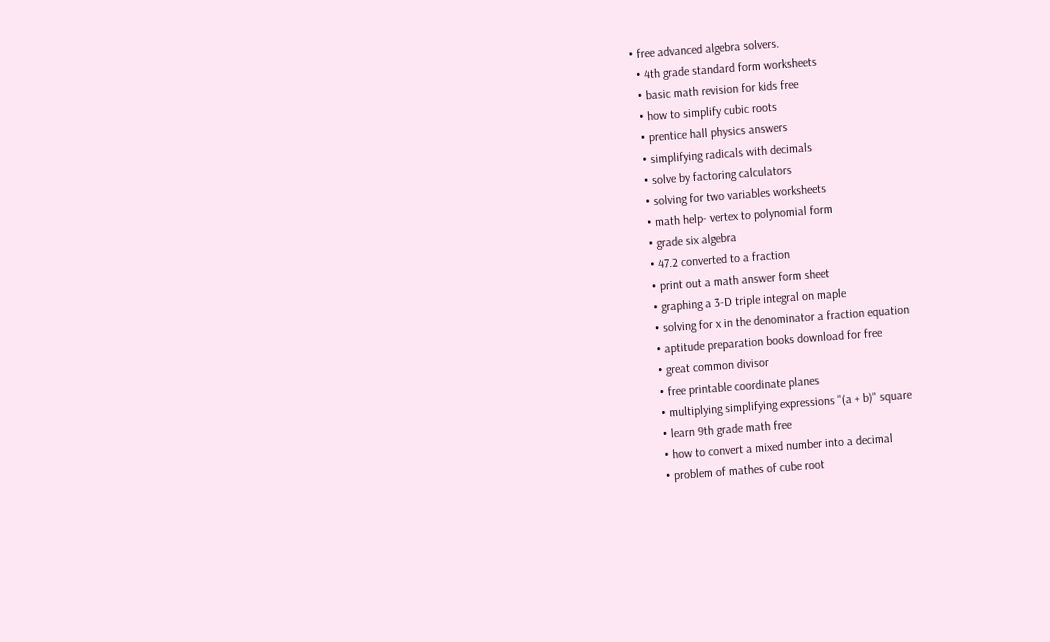• free advanced algebra solvers.
  • 4th grade standard form worksheets
  • basic math revision for kids free
  • how to simplify cubic roots
  • prentice hall physics answers
  • simplifying radicals with decimals
  • solve by factoring calculators
  • solving for two variables worksheets
  • math help- vertex to polynomial form
  • grade six algebra
  • 47.2 converted to a fraction
  • print out a math answer form sheet
  • graphing a 3-D triple integral on maple
  • solving for x in the denominator a fraction equation
  • aptitude preparation books download for free
  • great common divisor
  • free printable coordinate planes
  • multiplying simplifying expressions "(a + b)" square
  • learn 9th grade math free
  • how to convert a mixed number into a decimal
  • problem of mathes of cube root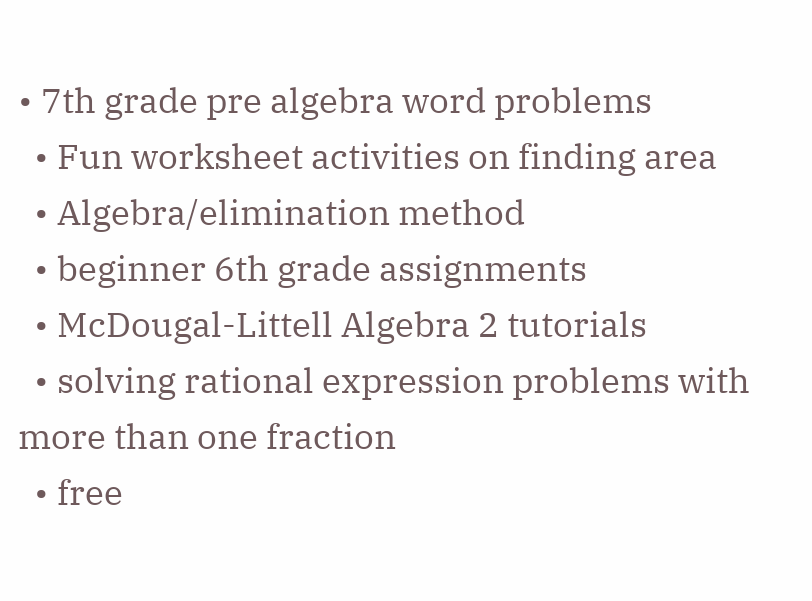• 7th grade pre algebra word problems
  • Fun worksheet activities on finding area
  • Algebra/elimination method
  • beginner 6th grade assignments
  • McDougal-Littell Algebra 2 tutorials
  • solving rational expression problems with more than one fraction
  • free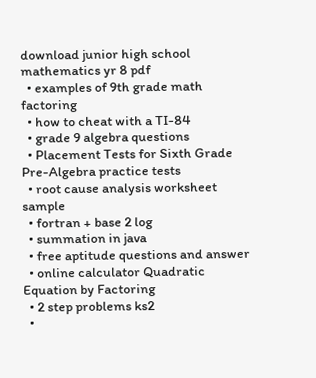download junior high school mathematics yr 8 pdf
  • examples of 9th grade math factoring
  • how to cheat with a TI-84
  • grade 9 algebra questions
  • Placement Tests for Sixth Grade Pre-Algebra practice tests
  • root cause analysis worksheet sample
  • fortran + base 2 log
  • summation in java
  • free aptitude questions and answer
  • online calculator Quadratic Equation by Factoring
  • 2 step problems ks2
  •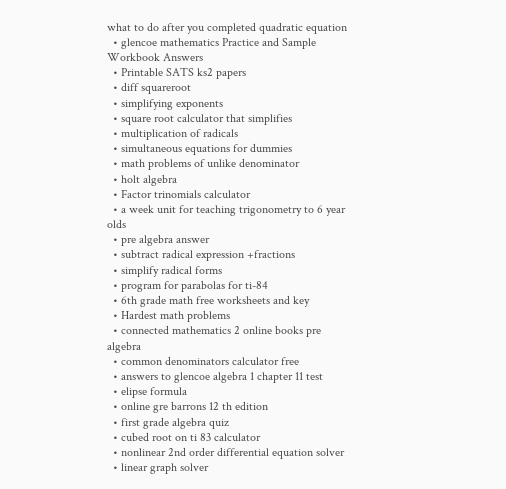what to do after you completed quadratic equation
  • glencoe mathematics Practice and Sample Workbook Answers
  • Printable SATS ks2 papers
  • diff squareroot
  • simplifying exponents
  • square root calculator that simplifies
  • multiplication of radicals
  • simultaneous equations for dummies
  • math problems of unlike denominator
  • holt algebra
  • Factor trinomials calculator
  • a week unit for teaching trigonometry to 6 year olds
  • pre algebra answer
  • subtract radical expression +fractions
  • simplify radical forms
  • program for parabolas for ti-84
  • 6th grade math free worksheets and key
  • Hardest math problems
  • connected mathematics 2 online books pre algebra
  • common denominators calculator free
  • answers to glencoe algebra 1 chapter 11 test
  • elipse formula
  • online gre barrons 12 th edition
  • first grade algebra quiz
  • cubed root on ti 83 calculator
  • nonlinear 2nd order differential equation solver
  • linear graph solver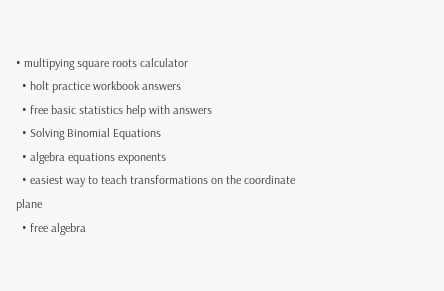• multipying square roots calculator
  • holt practice workbook answers
  • free basic statistics help with answers
  • Solving Binomial Equations
  • algebra equations exponents
  • easiest way to teach transformations on the coordinate plane
  • free algebra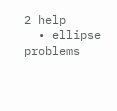2 help
  • ellipse problems